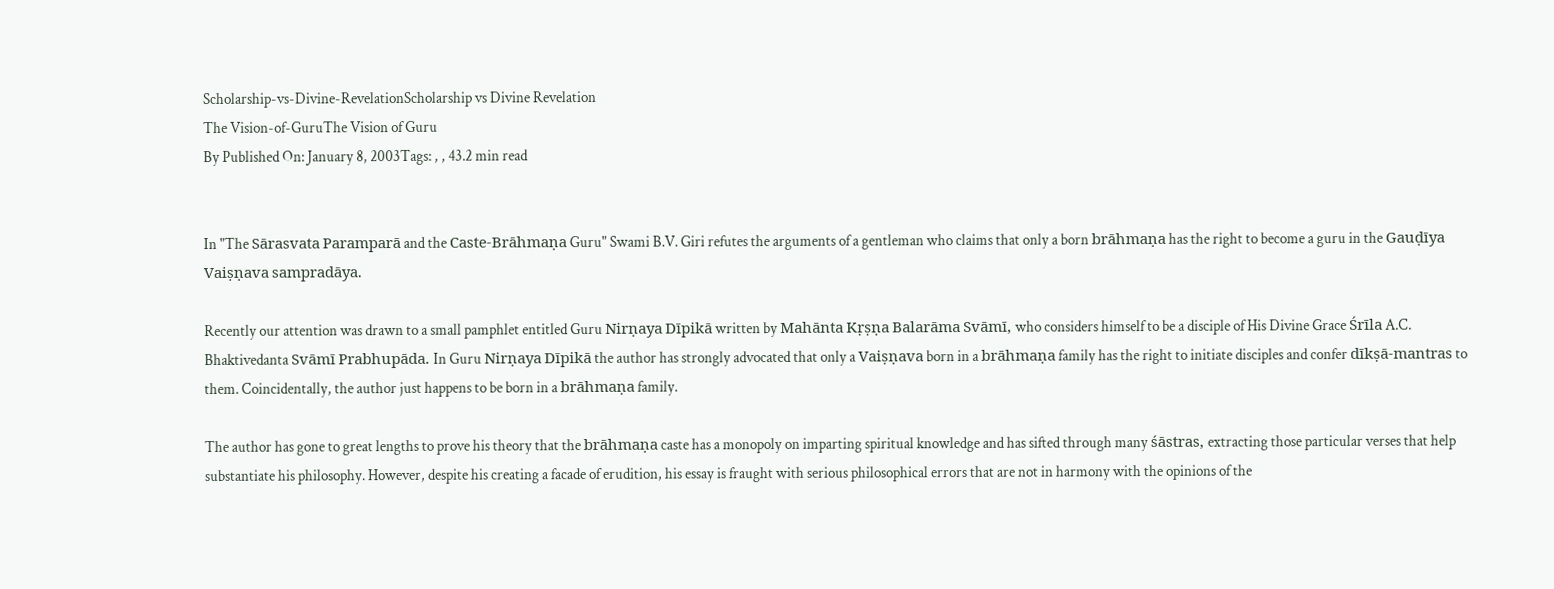Scholarship-vs-Divine-RevelationScholarship vs Divine Revelation
The Vision-of-GuruThe Vision of Guru
By Published On: January 8, 2003Tags: , , 43.2 min read


In "The Sārasvata Paramparā and the Caste-Brāhmaṇa Guru" Swami B.V. Giri refutes the arguments of a gentleman who claims that only a born brāhmaṇa has the right to become a guru in the Gauḍīya Vaiṣṇava sampradāya.

Recently our attention was drawn to a small pamphlet entitled Guru Nirṇaya Dīpikā written by Mahānta Kṛṣṇa Balarāma Svāmī, who considers himself to be a disciple of His Divine Grace Śrīla A.C. Bhaktivedanta Svāmī Prabhupāda. In Guru Nirṇaya Dīpikā the author has strongly advocated that only a Vaiṣṇava born in a brāhmaṇa family has the right to initiate disciples and confer dīkṣā-mantras to them. Coincidentally, the author just happens to be born in a brāhmaṇa family.

The author has gone to great lengths to prove his theory that the brāhmaṇa caste has a monopoly on imparting spiritual knowledge and has sifted through many śāstras, extracting those particular verses that help substantiate his philosophy. However, despite his creating a facade of erudition, his essay is fraught with serious philosophical errors that are not in harmony with the opinions of the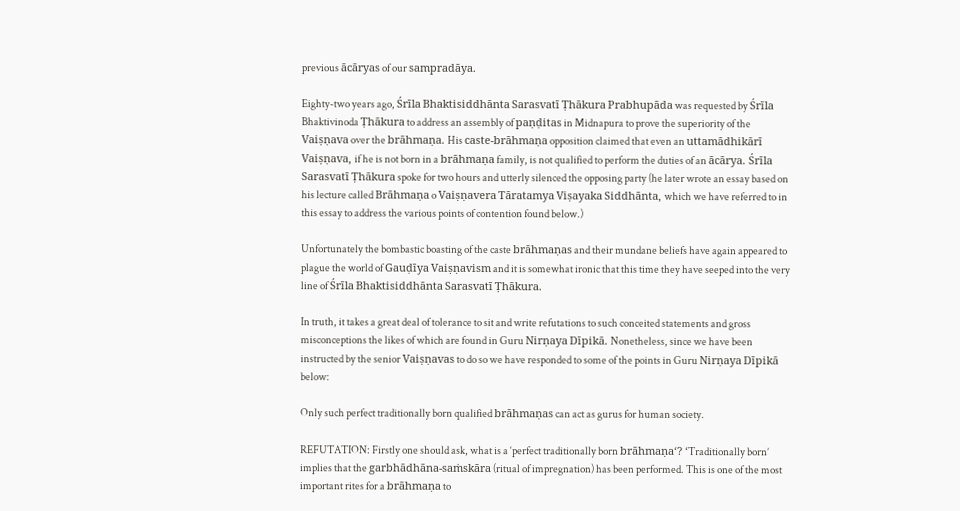previous ācāryas of our sampradāya.

Eighty-two years ago, Śrīla Bhaktisiddhānta Sarasvatī Ṭhākura Prabhupāda was requested by Śrīla Bhaktivinoda Ṭhākura to address an assembly of paṇḍitas in Midnapura to prove the superiority of the Vaiṣṇava over the brāhmaṇa. His caste-brāhmaṇa opposition claimed that even an uttamādhikārī Vaiṣṇava, if he is not born in a brāhmaṇa family, is not qualified to perform the duties of an ācārya. Śrīla Sarasvatī Ṭhākura spoke for two hours and utterly silenced the opposing party (he later wrote an essay based on his lecture called Brāhmaṇa o Vaiṣṇavera Tāratamya Viṣayaka Siddhānta, which we have referred to in this essay to address the various points of contention found below.)

Unfortunately the bombastic boasting of the caste brāhmaṇas and their mundane beliefs have again appeared to plague the world of Gauḍīya Vaiṣṇavism and it is somewhat ironic that this time they have seeped into the very line of Śrīla Bhaktisiddhānta Sarasvatī Ṭhākura.

In truth, it takes a great deal of tolerance to sit and write refutations to such conceited statements and gross misconceptions the likes of which are found in Guru Nirṇaya Dīpikā. Nonetheless, since we have been instructed by the senior Vaiṣṇavas to do so we have responded to some of the points in Guru Nirṇaya Dīpikā below:

Only such perfect traditionally born qualified brāhmaṇas can act as gurus for human society.

REFUTATION: Firstly one should ask, what is a ‘perfect traditionally born brāhmaṇa‘? ‘Traditionally born’ implies that the garbhādhāna-saṁskāra (ritual of impregnation) has been performed. This is one of the most important rites for a brāhmaṇa to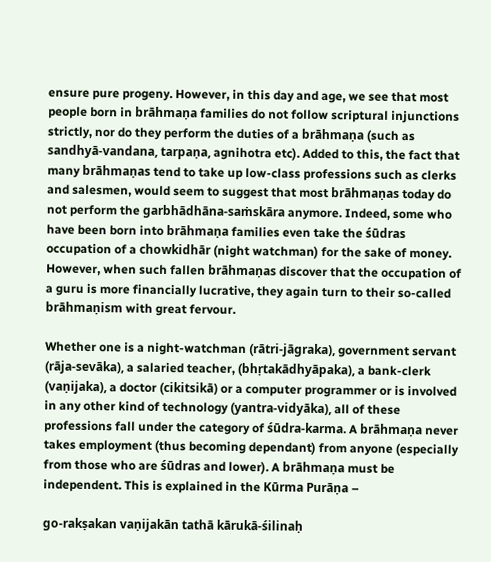ensure pure progeny. However, in this day and age, we see that most people born in brāhmaṇa families do not follow scriptural injunctions strictly, nor do they perform the duties of a brāhmaṇa (such as sandhyā-vandana, tarpaṇa, agnihotra etc). Added to this, the fact that many brāhmaṇas tend to take up low-class professions such as clerks and salesmen, would seem to suggest that most brāhmaṇas today do not perform the garbhādhāna-saṁskāra anymore. Indeed, some who have been born into brāhmaṇa families even take the śūdras occupation of a chowkidhār (night watchman) for the sake of money. However, when such fallen brāhmaṇas discover that the occupation of a guru is more financially lucrative, they again turn to their so-called brāhmaṇism with great fervour.

Whether one is a night-watchman (rātri-jāgraka), government servant (rāja-sevāka), a salaried teacher, (bhṛtakādhyāpaka), a bank-clerk (vaṇijaka), a doctor (cikitsikā) or a computer programmer or is involved in any other kind of technology (yantra-vidyāka), all of these professions fall under the category of śūdra-karma. A brāhmaṇa never takes employment (thus becoming dependant) from anyone (especially from those who are śūdras and lower). A brāhmaṇa must be independent. This is explained in the Kūrma Purāṇa –

go-rakṣakan vaṇijakān tathā kārukā-śilinaḥ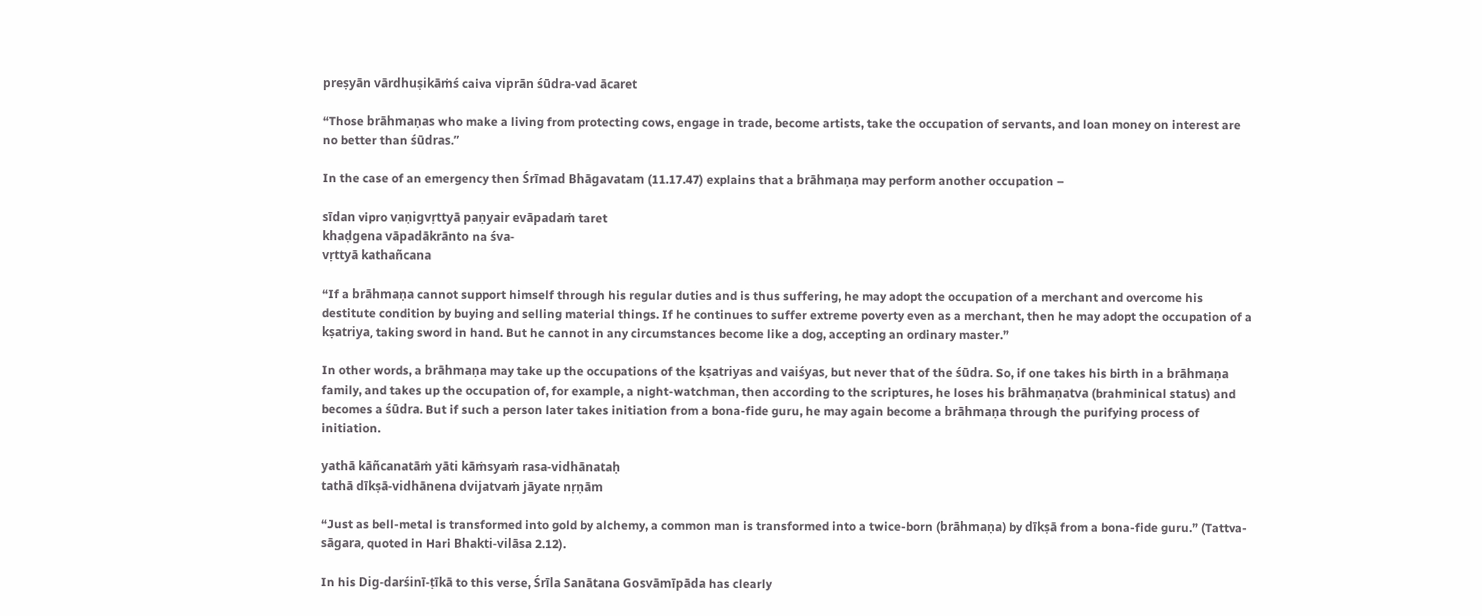preṣyān vārdhuṣikāṁś caiva viprān śūdra-vad ācaret

“Those brāhmaṇas who make a living from protecting cows, engage in trade, become artists, take the occupation of servants, and loan money on interest are no better than śūdras.”

In the case of an emergency then Śrīmad Bhāgavatam (11.17.47) explains that a brāhmaṇa may perform another occupation –

sīdan vipro vaṇigvṛttyā paṇyair evāpadaṁ taret
khaḍgena vāpadākrānto na śva-
vṛttyā kathañcana

“If a brāhmaṇa cannot support himself through his regular duties and is thus suffering, he may adopt the occupation of a merchant and overcome his destitute condition by buying and selling material things. If he continues to suffer extreme poverty even as a merchant, then he may adopt the occupation of a kṣatriya, taking sword in hand. But he cannot in any circumstances become like a dog, accepting an ordinary master.”

In other words, a brāhmaṇa may take up the occupations of the kṣatriyas and vaiśyas, but never that of the śūdra. So, if one takes his birth in a brāhmaṇa family, and takes up the occupation of, for example, a night-watchman, then according to the scriptures, he loses his brāhmaṇatva (brahminical status) and becomes a śūdra. But if such a person later takes initiation from a bona-fide guru, he may again become a brāhmaṇa through the purifying process of initiation.

yathā kāñcanatāṁ yāti kāṁsyaṁ rasa-vidhānataḥ
tathā dīkṣā-vidhānena dvijatvaṁ jāyate nṛṇām

“Just as bell-metal is transformed into gold by alchemy, a common man is transformed into a twice-born (brāhmaṇa) by dīkṣā from a bona-fide guru.” (Tattva-sāgara, quoted in Hari Bhakti-vilāsa 2.12).

In his Dig-darśinī-ṭīkā to this verse, Śrīla Sanātana Gosvāmīpāda has clearly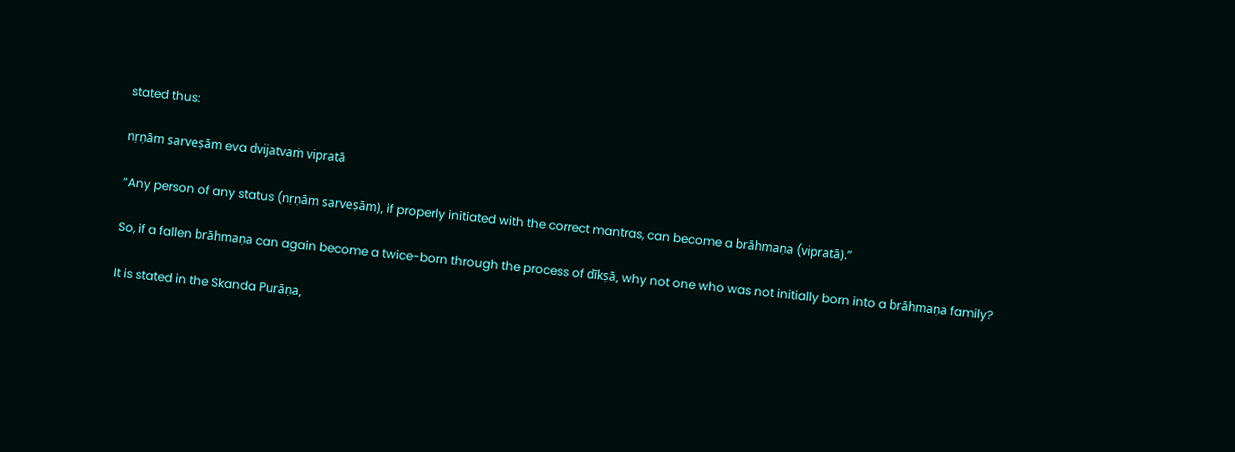stated thus:

nṛṇām sarveṣām eva dvijatvaṁ vipratā

“Any person of any status (nṛṇām sarveṣām), if properly initiated with the correct mantras, can become a brāhmaṇa (vipratā).”

So, if a fallen brāhmaṇa can again become a twice-born through the process of dīkṣā, why not one who was not initially born into a brāhmaṇa family?

It is stated in the Skanda Purāṇa,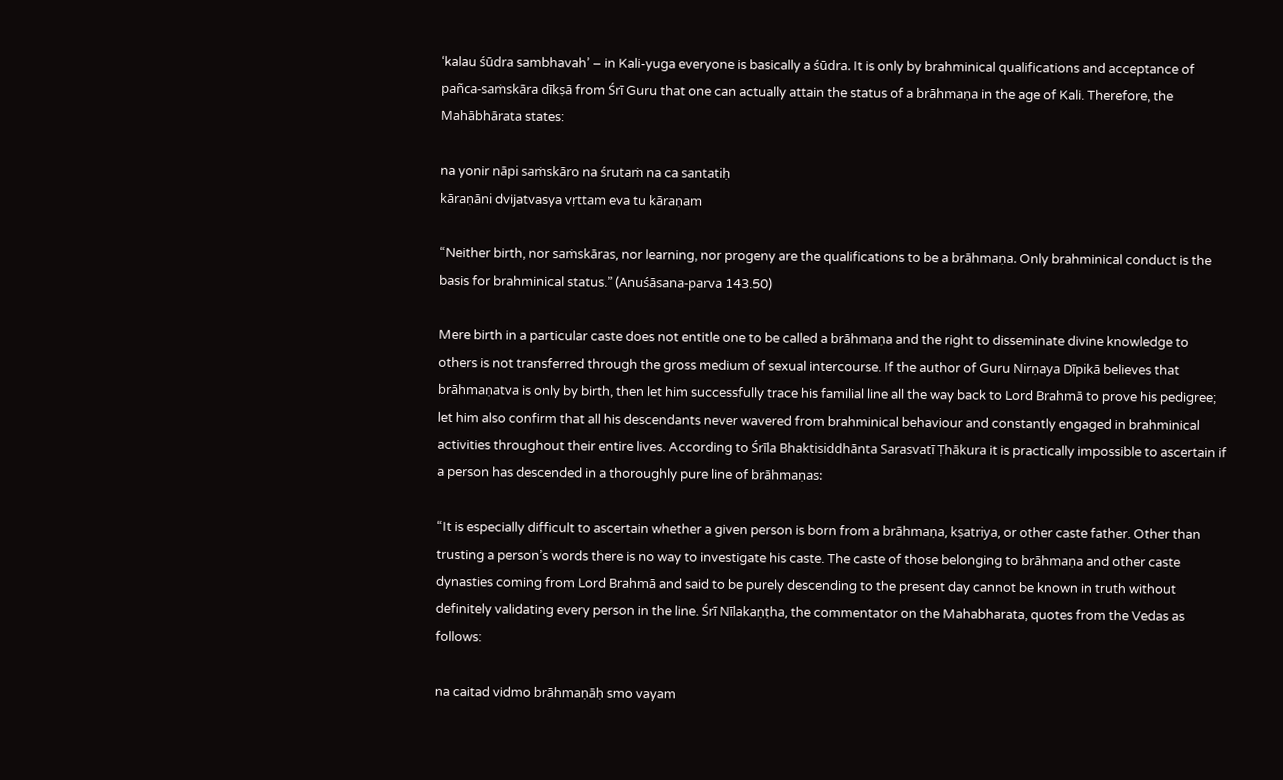‘kalau śūdra sambhavah’ – in Kali-yuga everyone is basically a śūdra. It is only by brahminical qualifications and acceptance of pañca-saṁskāra dīkṣā from Śrī Guru that one can actually attain the status of a brāhmaṇa in the age of Kali. Therefore, the Mahābhārata states:

na yonir nāpi saṁskāro na śrutaṁ na ca santatiḥ
kāraṇāni dvijatvasya vṛttam eva tu kāraṇam

“Neither birth, nor saṁskāras, nor learning, nor progeny are the qualifications to be a brāhmaṇa. Only brahminical conduct is the basis for brahminical status.” (Anuśāsana-parva 143.50)

Mere birth in a particular caste does not entitle one to be called a brāhmaṇa and the right to disseminate divine knowledge to others is not transferred through the gross medium of sexual intercourse. If the author of Guru Nirṇaya Dīpikā believes that brāhmaṇatva is only by birth, then let him successfully trace his familial line all the way back to Lord Brahmā to prove his pedigree; let him also confirm that all his descendants never wavered from brahminical behaviour and constantly engaged in brahminical activities throughout their entire lives. According to Śrīla Bhaktisiddhānta Sarasvatī Ṭhākura it is practically impossible to ascertain if a person has descended in a thoroughly pure line of brāhmaṇas:

“It is especially difficult to ascertain whether a given person is born from a brāhmaṇa, kṣatriya, or other caste father. Other than trusting a person’s words there is no way to investigate his caste. The caste of those belonging to brāhmaṇa and other caste dynasties coming from Lord Brahmā and said to be purely descending to the present day cannot be known in truth without definitely validating every person in the line. Śrī Nīlakaṇṭha, the commentator on the Mahabharata, quotes from the Vedas as follows:

na caitad vidmo brāhmaṇāḥ smo vayam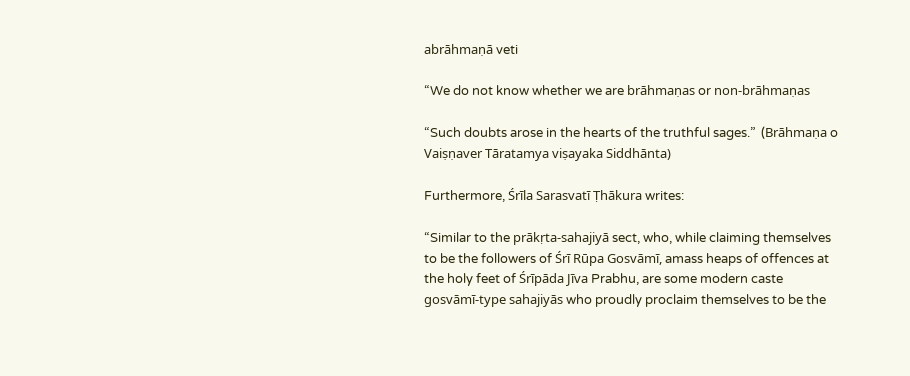abrāhmaṇā veti

“We do not know whether we are brāhmaṇas or non-brāhmaṇas

“Such doubts arose in the hearts of the truthful sages.”  (Brāhmaṇa o Vaiṣṇaver Tāratamya viṣayaka Siddhānta)

Furthermore, Śrīla Sarasvatī Ṭhākura writes:

“Similar to the prākṛta-sahajiyā sect, who, while claiming themselves to be the followers of Śrī Rūpa Gosvāmī, amass heaps of offences at the holy feet of Śrīpāda Jīva Prabhu, are some modern caste gosvāmī-type sahajiyās who proudly proclaim themselves to be the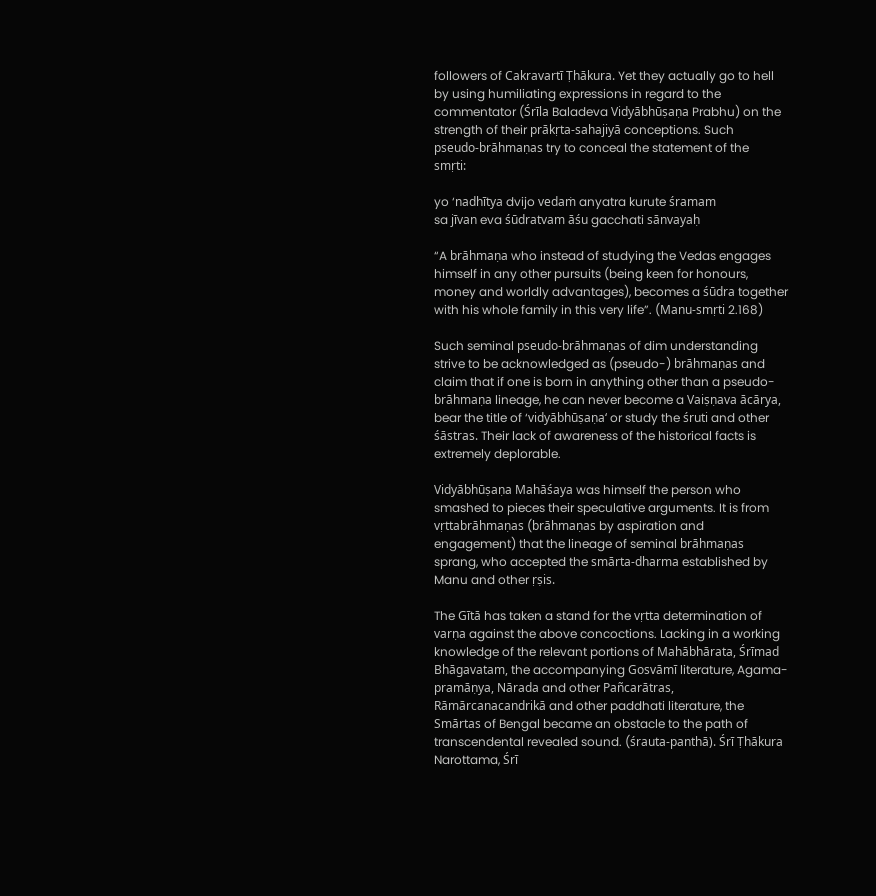followers of Cakravartī Ṭhākura. Yet they actually go to hell by using humiliating expressions in regard to the commentator (Śrīla Baladeva Vidyābhūṣaṇa Prabhu) on the strength of their prākṛta-sahajiyā conceptions. Such pseudo-brāhmaṇas try to conceal the statement of the smṛti:

yo ‘nadhītya dvijo vedaṁ anyatra kurute śramam
sa jīvan eva śūdratvam āśu gacchati sānvayaḥ

“A brāhmaṇa who instead of studying the Vedas engages himself in any other pursuits (being keen for honours, money and worldly advantages), becomes a śūdra together with his whole family in this very life”. (Manu-smṛti 2.168)

Such seminal pseudo-brāhmaṇas of dim understanding strive to be acknowledged as (pseudo-) brāhmaṇas and claim that if one is born in anything other than a pseudo-brāhmaṇa lineage, he can never become a Vaiṣṇava ācārya, bear the title of ‘vidyābhūṣaṇa‘ or study the śruti and other śāstras. Their lack of awareness of the historical facts is extremely deplorable.

Vidyābhūṣaṇa Mahāśaya was himself the person who smashed to pieces their speculative arguments. It is from vṛttabrāhmaṇas (brāhmaṇas by aspiration and engagement) that the lineage of seminal brāhmaṇas sprang, who accepted the smārta-dharma established by Manu and other ṛṣis.

The Gītā has taken a stand for the vṛtta determination of varṇa against the above concoctions. Lacking in a working knowledge of the relevant portions of Mahābhārata, Śrīmad Bhāgavatam, the accompanying Gosvāmī literature, Agama-pramāṇya, Nārada and other Pañcarātras, Rāmārcanacandrikā and other paddhati literature, the Smārtas of Bengal became an obstacle to the path of transcendental revealed sound. (śrauta-panthā). Śrī Ṭhākura Narottama, Śrī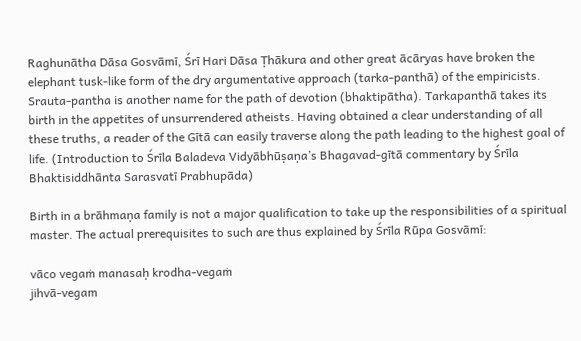Raghunātha Dāsa Gosvāmī, Śrī Hari Dāsa Ṭhākura and other great ācāryas have broken the elephant tusk-like form of the dry argumentative approach (tarka-panthā) of the empiricists. Srauta-pantha is another name for the path of devotion (bhaktipātha). Tarkapanthā takes its birth in the appetites of unsurrendered atheists. Having obtained a clear understanding of all these truths, a reader of the Gītā can easily traverse along the path leading to the highest goal of life. (Introduction to Śrīla Baladeva Vidyābhūṣaṇa’s Bhagavad-gītā commentary by Śrīla Bhaktisiddhānta Sarasvatī Prabhupāda)

Birth in a brāhmaṇa family is not a major qualification to take up the responsibilities of a spiritual master. The actual prerequisites to such are thus explained by Śrīla Rūpa Gosvāmī:

vāco vegaṁ manasaḥ krodha-vegaṁ
jihvā-vegam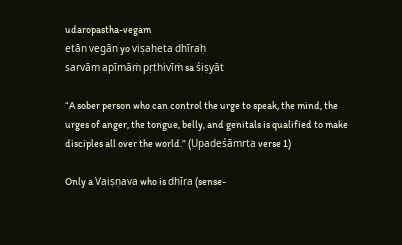udaropastha-vegam
etān vegān yo viṣaheta dhīraḥ
sarvām apīmāṁ pṛthivīṁ sa śiṣyāt

“A sober person who can control the urge to speak, the mind, the urges of anger, the tongue, belly, and genitals is qualified to make disciples all over the world.” (Upadeśāmrta verse 1)

Only a Vaiṣṇava who is dhīra (sense-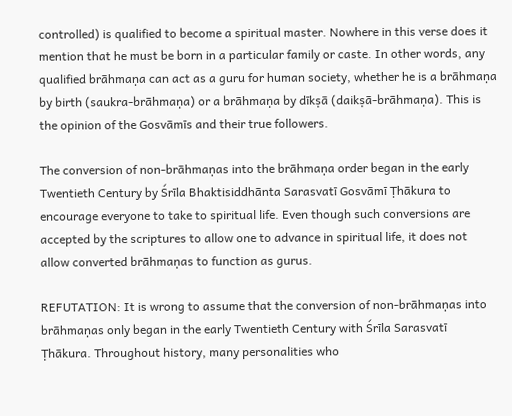controlled) is qualified to become a spiritual master. Nowhere in this verse does it mention that he must be born in a particular family or caste. In other words, any qualified brāhmaṇa can act as a guru for human society, whether he is a brāhmaṇa by birth (saukra-brāhmaṇa) or a brāhmaṇa by dīkṣā (daikṣā-brāhmaṇa). This is the opinion of the Gosvāmīs and their true followers.

The conversion of non-brāhmaṇas into the brāhmaṇa order began in the early Twentieth Century by Śrīla Bhaktisiddhānta Sarasvatī Gosvāmī Ṭhākura to encourage everyone to take to spiritual life. Even though such conversions are accepted by the scriptures to allow one to advance in spiritual life, it does not allow converted brāhmaṇas to function as gurus.

REFUTATION: It is wrong to assume that the conversion of non-brāhmaṇas into brāhmaṇas only began in the early Twentieth Century with Śrīla Sarasvatī Ṭhākura. Throughout history, many personalities who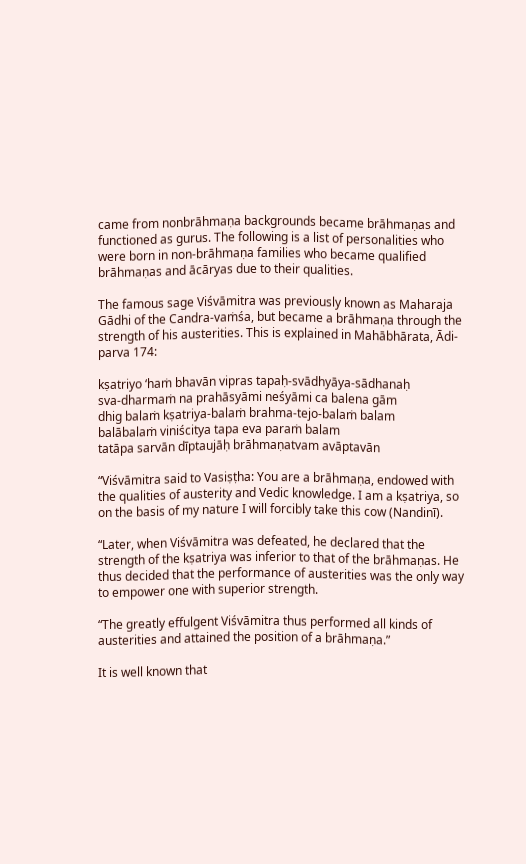came from nonbrāhmaṇa backgrounds became brāhmaṇas and functioned as gurus. The following is a list of personalities who were born in non-brāhmaṇa families who became qualified brāhmaṇas and ācāryas due to their qualities.

The famous sage Viśvāmitra was previously known as Maharaja Gādhi of the Candra-vaṁśa, but became a brāhmaṇa through the strength of his austerities. This is explained in Mahābhārata, Ādi-parva 174:

kṣatriyo ‘haṁ bhavān vipras tapaḥ-svādhyāya-sādhanaḥ
sva-dharmaṁ na prahāsyāmi neśyāmi ca balena gām
dhig balaṁ kṣatriya-balaṁ brahma-tejo-balaṁ balam
balābalaṁ viniścitya tapa eva paraṁ balam
tatāpa sarvān dīptaujāḥ brāhmaṇatvam avāptavān

“Viśvāmitra said to Vasiṣṭha: You are a brāhmaṇa, endowed with the qualities of austerity and Vedic knowledge. I am a kṣatriya, so on the basis of my nature I will forcibly take this cow (Nandinī).

“Later, when Viśvāmitra was defeated, he declared that the strength of the kṣatriya was inferior to that of the brāhmaṇas. He thus decided that the performance of austerities was the only way to empower one with superior strength.

“The greatly effulgent Viśvāmitra thus performed all kinds of austerities and attained the position of a brāhmaṇa.”

It is well known that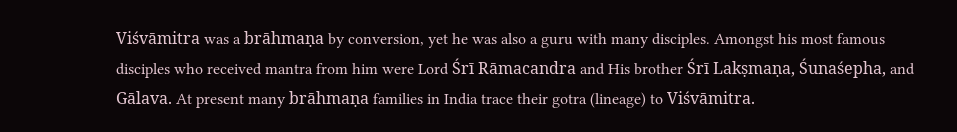Viśvāmitra was a brāhmaṇa by conversion, yet he was also a guru with many disciples. Amongst his most famous disciples who received mantra from him were Lord Śrī Rāmacandra and His brother Śrī Lakṣmaṇa, Śunaśepha, and Gālava. At present many brāhmaṇa families in India trace their gotra (lineage) to Viśvāmitra.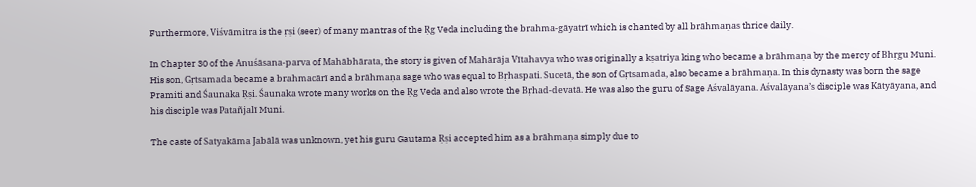Furthermore, Viśvāmitra is the ṛṣi (seer) of many mantras of the Ṛg Veda including the brahma-gāyatrī which is chanted by all brāhmaṇas thrice daily.

In Chapter 30 of the Anuśāsana-parva of Mahābhārata, the story is given of Mahārāja Vītahavya who was originally a kṣatriya king who became a brāhmaṇa by the mercy of Bhṛgu Muni. His son, Gṛtsamada became a brahmacārī and a brāhmaṇa sage who was equal to Bṛhaspati. Sucetā, the son of Gṛtsamada, also became a brāhmaṇa. In this dynasty was born the sage Pramiti and Śaunaka Ṛṣi. Śaunaka wrote many works on the Ṛg Veda and also wrote the Bṛhad-devatā. He was also the guru of Sage Aśvalāyana. Aśvalāyana’s disciple was Kātyāyana, and his disciple was Patañjalī Muni.

The caste of Satyakāma Jabālā was unknown, yet his guru Gautama Ṛṣi accepted him as a brāhmaṇa simply due to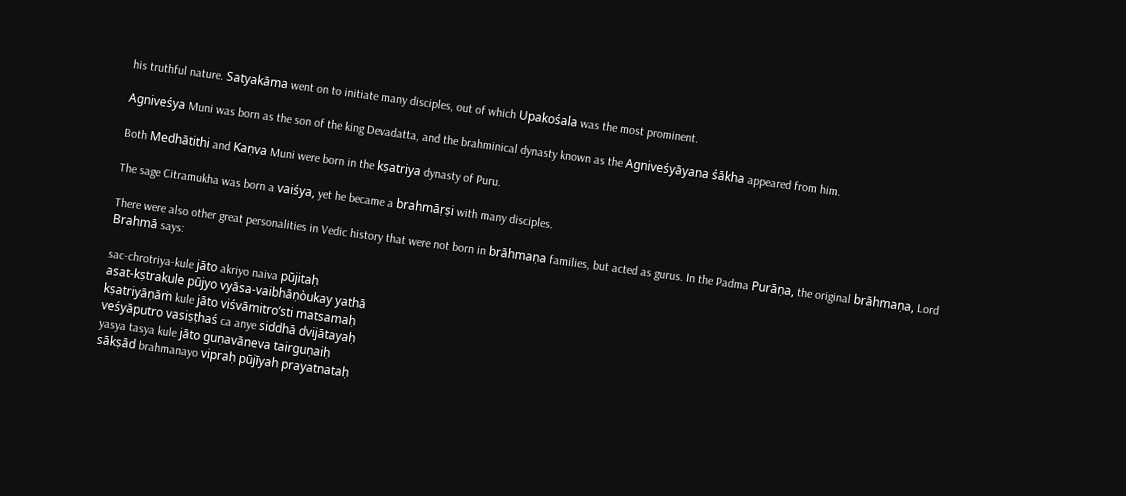his truthful nature. Satyakāma went on to initiate many disciples, out of which Upakośala was the most prominent.

Agniveśya Muni was born as the son of the king Devadatta, and the brahminical dynasty known as the Agniveśyāyana śākha appeared from him.

Both Medhātithi and Kaṇva Muni were born in the kṣatriya dynasty of Puru.

The sage Citramukha was born a vaiśya, yet he became a brahmāṛṣi with many disciples.

There were also other great personalities in Vedic history that were not born in brāhmaṇa families, but acted as gurus. In the Padma Purāṇa, the original brāhmaṇa, Lord Brahmā says:

sac-chrotriya-kule jāto akriyo naiva pūjitaḥ
asat-kṣtrakule pūjyo vyāsa-vaibhāṇòukay yathā
kṣatriyāṇāṁ kule jāto viśvāmitro’sti matsamaḥ
veśyāputro vasiṣṭhaś ca anye siddhā dvijātayaḥ
yasya tasya kule jāto guṇavāneva tairguṇaiḥ
sākṣād brahmanayo vipraḥ pūjīyah prayatnataḥ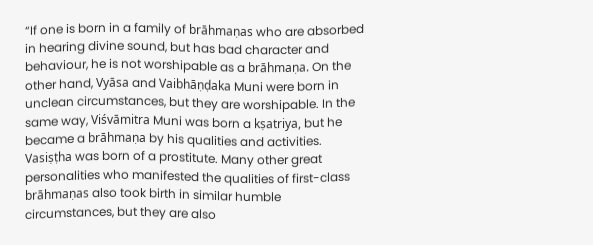“If one is born in a family of brāhmaṇas who are absorbed in hearing divine sound, but has bad character and behaviour, he is not worshipable as a brāhmaṇa. On the other hand, Vyāsa and Vaibhāṇḍaka Muni were born in unclean circumstances, but they are worshipable. In the same way, Viśvāmitra Muni was born a kṣatriya, but he became a brāhmaṇa by his qualities and activities. Vasiṣṭha was born of a prostitute. Many other great personalities who manifested the qualities of first-class brāhmaṇas also took birth in similar humble circumstances, but they are also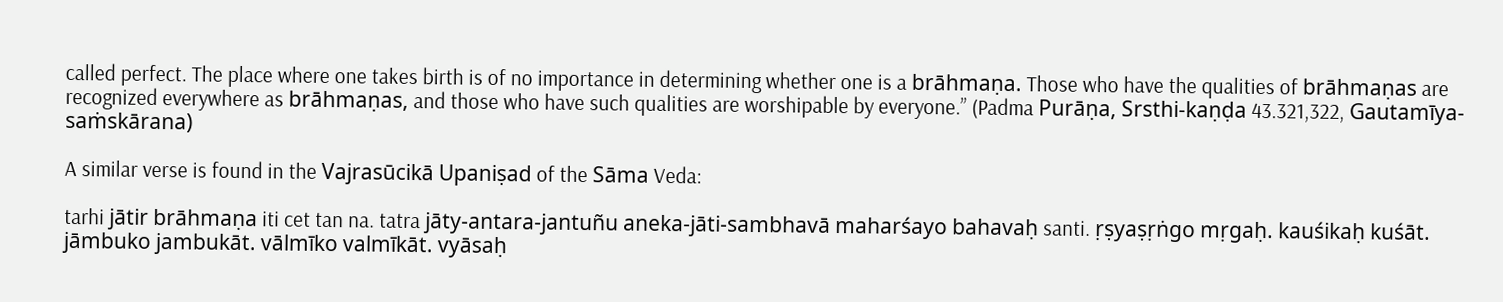called perfect. The place where one takes birth is of no importance in determining whether one is a brāhmaṇa. Those who have the qualities of brāhmaṇas are recognized everywhere as brāhmaṇas, and those who have such qualities are worshipable by everyone.” (Padma Purāṇa, Srsthi-kaṇḍa 43.321,322, Gautamīya-saṁskārana)

A similar verse is found in the Vajrasūcikā Upaniṣad of the Sāma Veda:

tarhi jātir brāhmaṇa iti cet tan na. tatra jāty-antara-jantuñu aneka-jāti-sambhavā maharśayo bahavaḥ santi. ṛṣyaṣṛṅgo mṛgaḥ. kauśikaḥ kuśāt. jāmbuko jambukāt. vālmīko valmīkāt. vyāsaḥ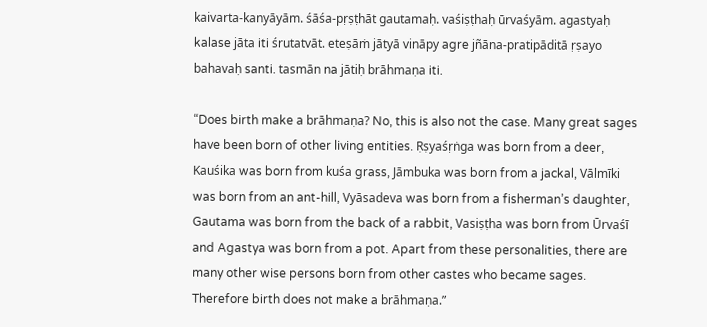kaivarta-kanyāyām. śāśa-pṛṣṭhāt gautamaḥ. vaśiṣṭhaḥ ūrvaśyām. agastyaḥ kalase jāta iti śrutatvāt. eteṣāṁ jātyā vināpy agre jñāna-pratipāditā ṛṣayo bahavaḥ santi. tasmān na jātiḥ brāhmaṇa iti.

“Does birth make a brāhmaṇa? No, this is also not the case. Many great sages have been born of other living entities. Ṛṣyaśṛṅga was born from a deer, Kauśika was born from kuśa grass, Jāmbuka was born from a jackal, Vālmīki was born from an ant-hill, Vyāsadeva was born from a fisherman’s daughter, Gautama was born from the back of a rabbit, Vasiṣṭha was born from Ūrvaśī and Agastya was born from a pot. Apart from these personalities, there are many other wise persons born from other castes who became sages. Therefore birth does not make a brāhmaṇa.”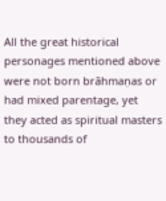All the great historical personages mentioned above were not born brāhmaṇas or had mixed parentage, yet they acted as spiritual masters to thousands of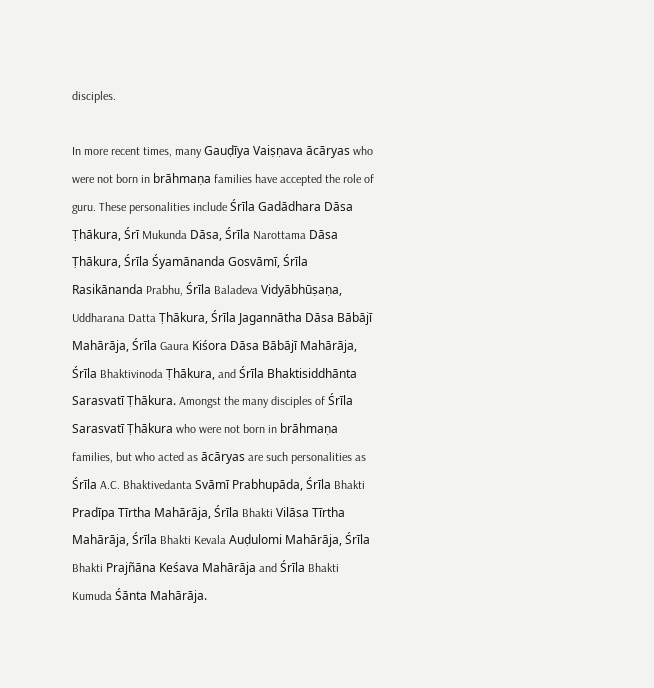disciples.

In more recent times, many Gauḍīya Vaiṣṇava ācāryas who were not born in brāhmaṇa families have accepted the role of guru. These personalities include Śrīla Gadādhara Dāsa Ṭhākura, Śrī Mukunda Dāsa, Śrīla Narottama Dāsa Ṭhākura, Śrīla Śyamānanda Gosvāmī, Śrīla Rasikānanda Prabhu, Śrīla Baladeva Vidyābhūṣaṇa, Uddharana Datta Ṭhākura, Śrīla Jagannātha Dāsa Bābājī Mahārāja, Śrīla Gaura Kiśora Dāsa Bābājī Mahārāja, Śrīla Bhaktivinoda Ṭhākura, and Śrīla Bhaktisiddhānta Sarasvatī Ṭhākura. Amongst the many disciples of Śrīla Sarasvatī Ṭhākura who were not born in brāhmaṇa families, but who acted as ācāryas are such personalities as Śrīla A.C. Bhaktivedanta Svāmī Prabhupāda, Śrīla Bhakti Pradīpa Tīrtha Mahārāja, Śrīla Bhakti Vilāsa Tīrtha Mahārāja, Śrīla Bhakti Kevala Auḍulomi Mahārāja, Śrīla Bhakti Prajñāna Keśava Mahārāja and Śrīla Bhakti Kumuda Śānta Mahārāja.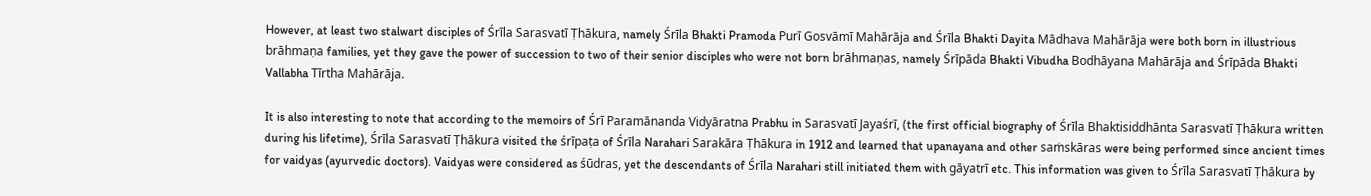However, at least two stalwart disciples of Śrīla Sarasvatī Ṭhākura, namely Śrīla Bhakti Pramoda Purī Gosvāmī Mahārāja and Śrīla Bhakti Dayita Mādhava Mahārāja were both born in illustrious brāhmaṇa families, yet they gave the power of succession to two of their senior disciples who were not born brāhmaṇas, namely Śrīpāda Bhakti Vibudha Bodhāyana Mahārāja and Śrīpāda Bhakti Vallabha Tīrtha Mahārāja.

It is also interesting to note that according to the memoirs of Śrī Paramānanda Vidyāratna Prabhu in Sarasvatī Jayaśrī, (the first official biography of Śrīla Bhaktisiddhānta Sarasvatī Ṭhākura written during his lifetime), Śrīla Sarasvatī Ṭhākura visited the śrīpaṭa of Śrīla Narahari Sarakāra Ṭhākura in 1912 and learned that upanayana and other saṁskāras were being performed since ancient times for vaidyas (ayurvedic doctors). Vaidyas were considered as śūdras, yet the descendants of Śrīla Narahari still initiated them with gāyatrī etc. This information was given to Śrīla Sarasvatī Ṭhākura by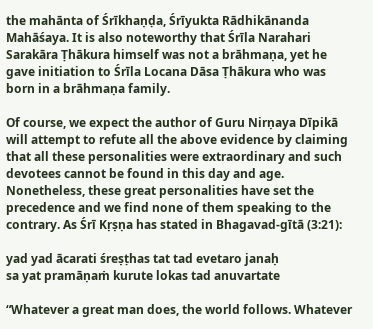the mahānta of Śrīkhaṇḍa, Śrīyukta Rādhikānanda Mahāśaya. It is also noteworthy that Śrīla Narahari Sarakāra Ṭhākura himself was not a brāhmaṇa, yet he gave initiation to Śrīla Locana Dāsa Ṭhākura who was born in a brāhmaṇa family.

Of course, we expect the author of Guru Nirṇaya Dīpikā will attempt to refute all the above evidence by claiming that all these personalities were extraordinary and such devotees cannot be found in this day and age. Nonetheless, these great personalities have set the precedence and we find none of them speaking to the contrary. As Śrī Kṛṣṇa has stated in Bhagavad-gītā (3:21):

yad yad ācarati śreṣṭhas tat tad evetaro janaḥ
sa yat pramāṇaṁ kurute lokas tad anuvartate

“Whatever a great man does, the world follows. Whatever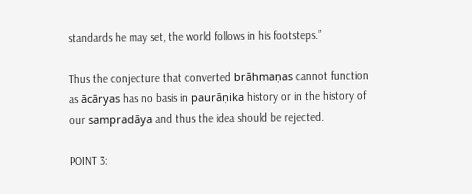standards he may set, the world follows in his footsteps.”

Thus the conjecture that converted brāhmaṇas cannot function as ācāryas has no basis in paurāṇika history or in the history of our sampradāya and thus the idea should be rejected.

POINT 3: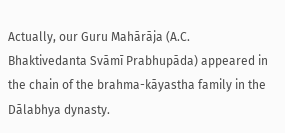Actually, our Guru Mahārāja (A.C. Bhaktivedanta Svāmī Prabhupāda) appeared in the chain of the brahma-kāyastha family in the Dālabhya dynasty.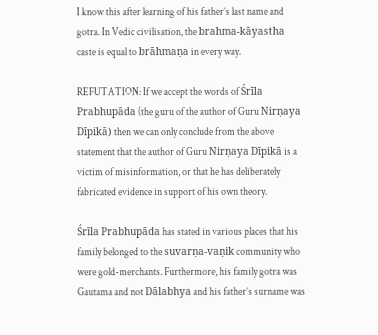I know this after learning of his father’s last name and gotra. In Vedic civilisation, the brahma-kāyastha caste is equal to brāhmaṇa in every way.

REFUTATION: If we accept the words of Śrīla Prabhupāda (the guru of the author of Guru Nirṇaya Dīpikā) then we can only conclude from the above statement that the author of Guru Nirṇaya Dīpikā is a victim of misinformation, or that he has deliberately fabricated evidence in support of his own theory.

Śrīla Prabhupāda has stated in various places that his family belonged to the suvarṇa-vaṇik community who were gold-merchants. Furthermore, his family gotra was Gautama and not Dālabhya and his father’s surname was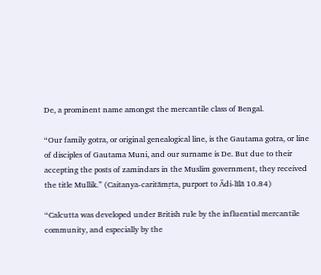De, a prominent name amongst the mercantile class of Bengal.

“Our family gotra, or original genealogical line, is the Gautama gotra, or line of disciples of Gautama Muni, and our surname is De. But due to their accepting the posts of zamindars in the Muslim government, they received the title Mullik.” (Caitanya-caritāmṛta, purport to Ādi-līlā 10.84)

“Calcutta was developed under British rule by the influential mercantile community, and especially by the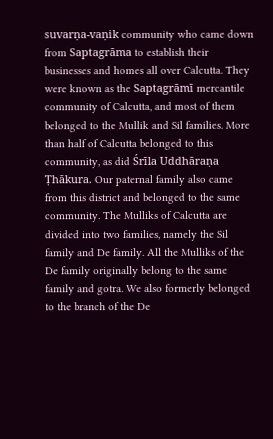suvarṇa-vaṇik community who came down from Saptagrāma to establish their businesses and homes all over Calcutta. They were known as the Saptagrāmī mercantile community of Calcutta, and most of them belonged to the Mullik and Sil families. More than half of Calcutta belonged to this community, as did Śrīla Uddhāraṇa Ṭhākura. Our paternal family also came from this district and belonged to the same community. The Mulliks of Calcutta are divided into two families, namely the Sil family and De family. All the Mulliks of the De family originally belong to the same family and gotra. We also formerly belonged to the branch of the De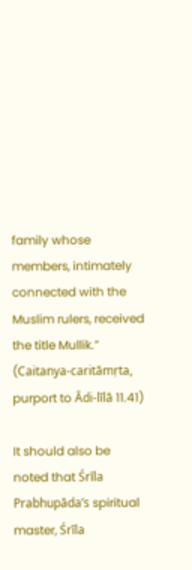family whose members, intimately connected with the Muslim rulers, received the title Mullik.” (Caitanya-caritāmṛta, purport to Ādi-līlā 11.41)

It should also be noted that Śrīla Prabhupāda’s spiritual master, Śrīla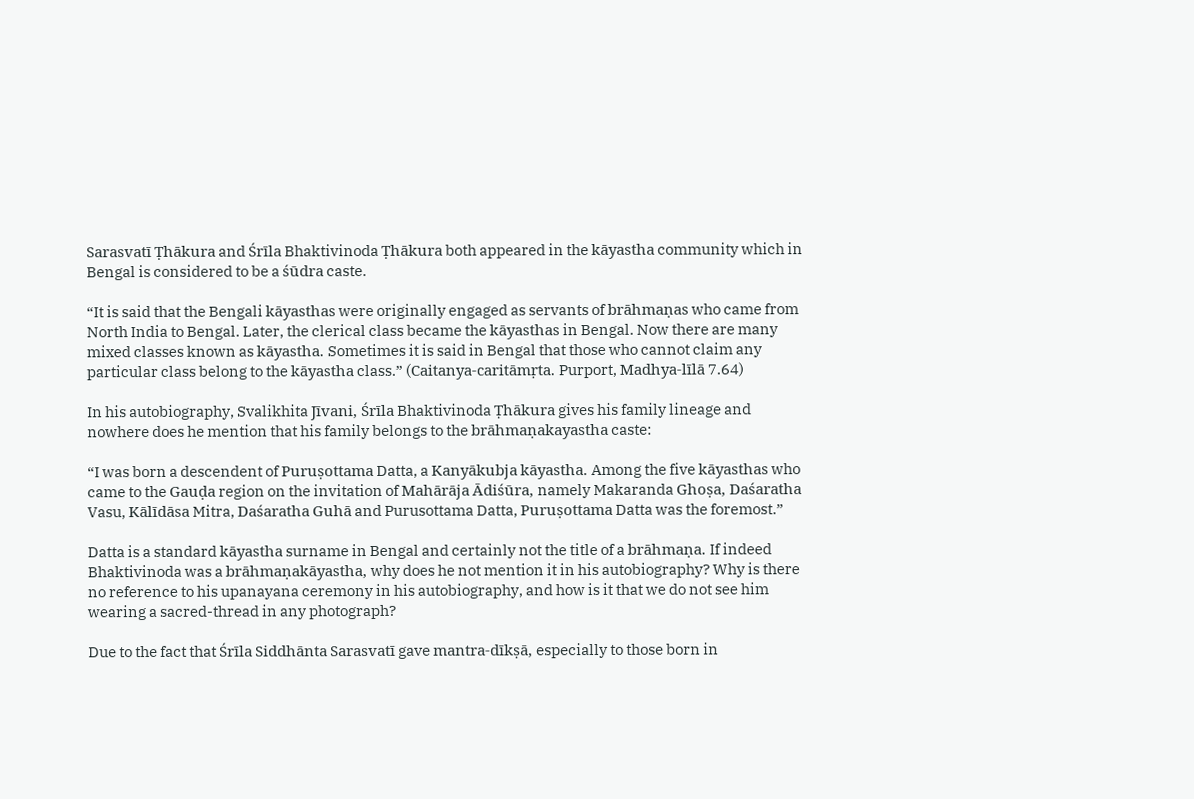Sarasvatī Ṭhākura and Śrīla Bhaktivinoda Ṭhākura both appeared in the kāyastha community which in Bengal is considered to be a śūdra caste.

“It is said that the Bengali kāyasthas were originally engaged as servants of brāhmaṇas who came from North India to Bengal. Later, the clerical class became the kāyasthas in Bengal. Now there are many mixed classes known as kāyastha. Sometimes it is said in Bengal that those who cannot claim any particular class belong to the kāyastha class.” (Caitanya-caritāmṛta. Purport, Madhya-līlā 7.64)

In his autobiography, Svalikhita Jīvani, Śrīla Bhaktivinoda Ṭhākura gives his family lineage and nowhere does he mention that his family belongs to the brāhmaṇakayastha caste:

“I was born a descendent of Puruṣottama Datta, a Kanyākubja kāyastha. Among the five kāyasthas who came to the Gauḍa region on the invitation of Mahārāja Ādiśūra, namely Makaranda Ghoṣa, Daśaratha Vasu, Kālīdāsa Mitra, Daśaratha Guhā and Purusottama Datta, Puruṣottama Datta was the foremost.”

Datta is a standard kāyastha surname in Bengal and certainly not the title of a brāhmaṇa. If indeed Bhaktivinoda was a brāhmaṇakāyastha, why does he not mention it in his autobiography? Why is there no reference to his upanayana ceremony in his autobiography, and how is it that we do not see him wearing a sacred-thread in any photograph?

Due to the fact that Śrīla Siddhānta Sarasvatī gave mantra-dīkṣā, especially to those born in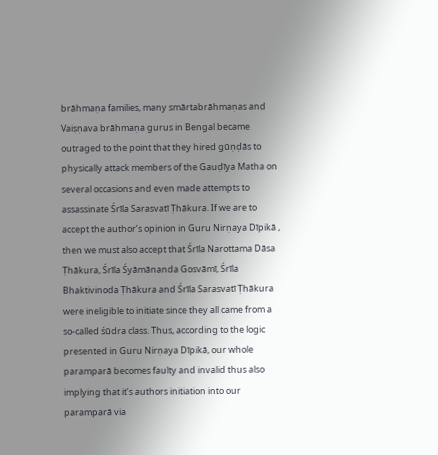brāhmaṇa families, many smārtabrāhmaṇas and Vaiṣṇava brāhmaṇa gurus in Bengal became outraged to the point that they hired gūṇḍās to physically attack members of the Gauḍīya Matha on several occasions and even made attempts to assassinate Śrīla Sarasvatī Ṭhākura. If we are to accept the author’s opinion in Guru Nirṇaya Dīpikā , then we must also accept that Śrīla Narottama Dāsa Ṭhākura, Śrīla Śyāmānanda Gosvāmī, Śrīla Bhaktivinoda Ṭhākura and Śrīla Sarasvatī Ṭhākura were ineligible to initiate since they all came from a so-called śūdra class. Thus, according to the logic presented in Guru Nirṇaya Dīpikā, our whole paramparā becomes faulty and invalid thus also implying that it’s authors initiation into our paramparā via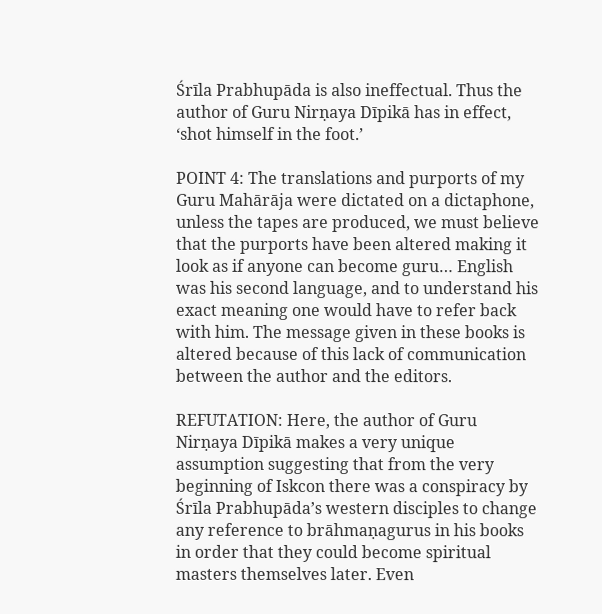Śrīla Prabhupāda is also ineffectual. Thus the author of Guru Nirṇaya Dīpikā has in effect, ‘shot himself in the foot.’

POINT 4: The translations and purports of my Guru Mahārāja were dictated on a dictaphone, unless the tapes are produced, we must believe that the purports have been altered making it look as if anyone can become guru… English was his second language, and to understand his exact meaning one would have to refer back with him. The message given in these books is altered because of this lack of communication between the author and the editors.

REFUTATION: Here, the author of Guru Nirṇaya Dīpikā makes a very unique assumption suggesting that from the very beginning of Iskcon there was a conspiracy by Śrīla Prabhupāda’s western disciples to change any reference to brāhmaṇagurus in his books in order that they could become spiritual masters themselves later. Even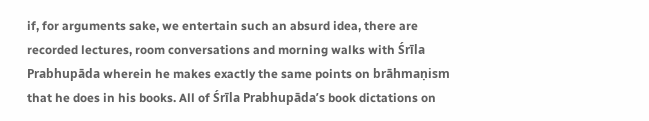if, for arguments sake, we entertain such an absurd idea, there are recorded lectures, room conversations and morning walks with Śrīla Prabhupāda wherein he makes exactly the same points on brāhmaṇism that he does in his books. All of Śrīla Prabhupāda’s book dictations on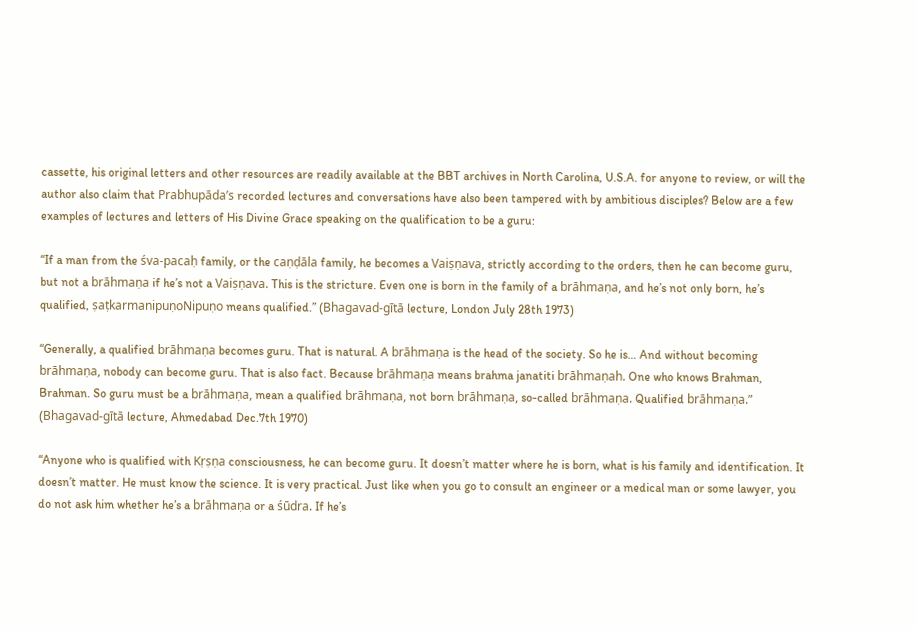cassette, his original letters and other resources are readily available at the BBT archives in North Carolina, U.S.A. for anyone to review, or will the author also claim that Prabhupāda’s recorded lectures and conversations have also been tampered with by ambitious disciples? Below are a few examples of lectures and letters of His Divine Grace speaking on the qualification to be a guru:

“If a man from the śva-pacaḥ family, or the caṇḍāla family, he becomes a Vaiṣṇava, strictly according to the orders, then he can become guru, but not a brāhmaṇa if he’s not a Vaiṣṇava. This is the stricture. Even one is born in the family of a brāhmaṇa, and he’s not only born, he’s qualified, ṣaṭkarmanipuṇoNipuṇo means qualified.” (Bhagavad-gītā lecture, London July 28th 1973)

“Generally, a qualified brāhmaṇa becomes guru. That is natural. A brāhmaṇa is the head of the society. So he is… And without becoming brāhmaṇa, nobody can become guru. That is also fact. Because brāhmaṇa means brahma janatiti brāhmaṇah. One who knows Brahman, Brahman. So guru must be a brāhmaṇa, mean a qualified brāhmaṇa, not born brāhmaṇa, so-called brāhmaṇa. Qualified brāhmaṇa.” (Bhagavad-gītā lecture, Ahmedabad Dec.7th 1970)

“Anyone who is qualified with Kṛṣṇa consciousness, he can become guru. It doesn’t matter where he is born, what is his family and identification. It doesn’t matter. He must know the science. It is very practical. Just like when you go to consult an engineer or a medical man or some lawyer, you do not ask him whether he’s a brāhmaṇa or a śūdra. If he’s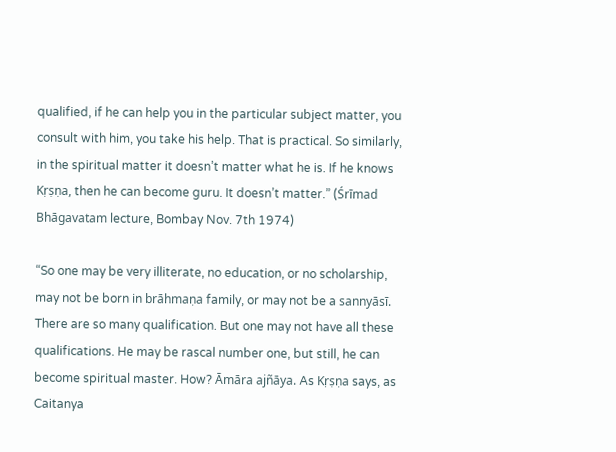qualified, if he can help you in the particular subject matter, you consult with him, you take his help. That is practical. So similarly, in the spiritual matter it doesn’t matter what he is. If he knows Kṛṣṇa, then he can become guru. It doesn’t matter.” (Śrīmad Bhāgavatam lecture, Bombay Nov. 7th 1974)

“So one may be very illiterate, no education, or no scholarship, may not be born in brāhmaṇa family, or may not be a sannyāsī. There are so many qualification. But one may not have all these qualifications. He may be rascal number one, but still, he can become spiritual master. How? Āmāra ajñāya. As Kṛṣṇa says, as Caitanya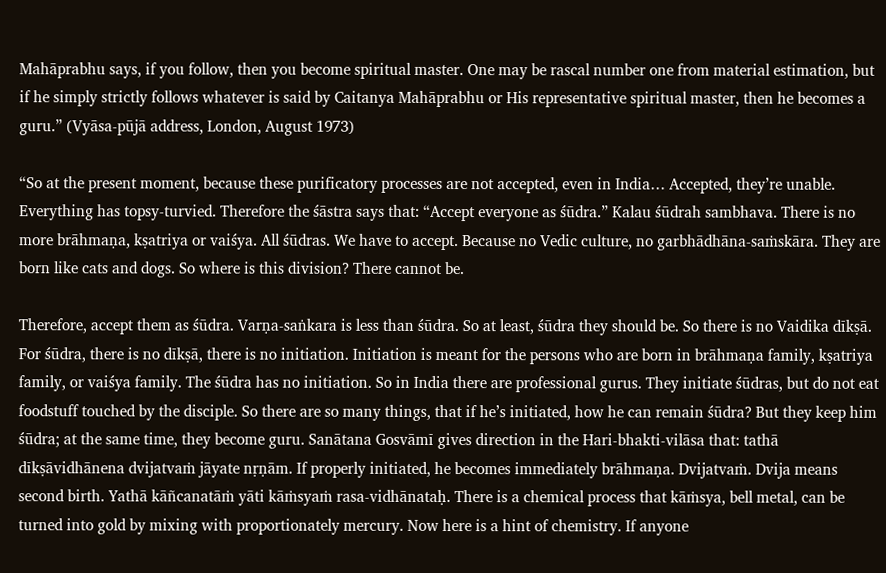Mahāprabhu says, if you follow, then you become spiritual master. One may be rascal number one from material estimation, but if he simply strictly follows whatever is said by Caitanya Mahāprabhu or His representative spiritual master, then he becomes a guru.” (Vyāsa-pūjā address, London, August 1973)

“So at the present moment, because these purificatory processes are not accepted, even in India… Accepted, they’re unable. Everything has topsy-turvied. Therefore the śāstra says that: “Accept everyone as śūdra.” Kalau śūdrah sambhava. There is no more brāhmaṇa, kṣatriya or vaiśya. All śūdras. We have to accept. Because no Vedic culture, no garbhādhāna-saṁskāra. They are born like cats and dogs. So where is this division? There cannot be.

Therefore, accept them as śūdra. Varṇa-saṅkara is less than śūdra. So at least, śūdra they should be. So there is no Vaidika dīkṣā. For śūdra, there is no dīkṣā, there is no initiation. Initiation is meant for the persons who are born in brāhmaṇa family, kṣatriya family, or vaiśya family. The śūdra has no initiation. So in India there are professional gurus. They initiate śūdras, but do not eat foodstuff touched by the disciple. So there are so many things, that if he’s initiated, how he can remain śūdra? But they keep him śūdra; at the same time, they become guru. Sanātana Gosvāmī gives direction in the Hari-bhakti-vilāsa that: tathā dīkṣāvidhānena dvijatvaṁ jāyate nṛṇām. If properly initiated, he becomes immediately brāhmaṇa. Dvijatvaṁ. Dvija means second birth. Yathā kāñcanatāṁ yāti kāṁsyaṁ rasa-vidhānataḥ. There is a chemical process that kāṁsya, bell metal, can be turned into gold by mixing with proportionately mercury. Now here is a hint of chemistry. If anyone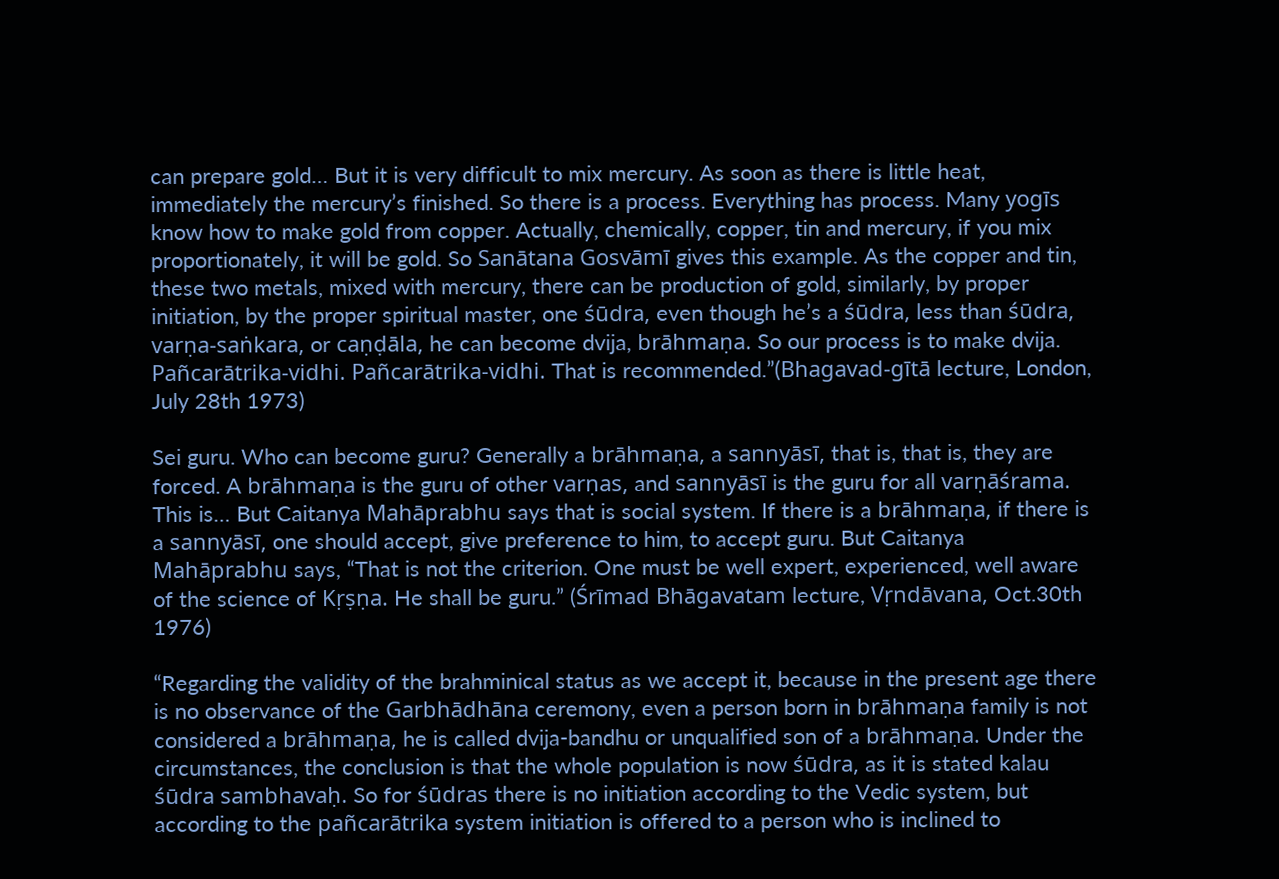can prepare gold… But it is very difficult to mix mercury. As soon as there is little heat, immediately the mercury’s finished. So there is a process. Everything has process. Many yogīs know how to make gold from copper. Actually, chemically, copper, tin and mercury, if you mix proportionately, it will be gold. So Sanātana Gosvāmī gives this example. As the copper and tin, these two metals, mixed with mercury, there can be production of gold, similarly, by proper initiation, by the proper spiritual master, one śūdra, even though he’s a śūdra, less than śūdra, varṇa-saṅkara, or caṇḍāla, he can become dvija, brāhmaṇa. So our process is to make dvija. Pañcarātrika-vidhi. Pañcarātrika-vidhi. That is recommended.”(Bhagavad-gītā lecture, London, July 28th 1973)

Sei guru. Who can become guru? Generally a brāhmaṇa, a sannyāsī, that is, that is, they are forced. A brāhmaṇa is the guru of other varṇas, and sannyāsī is the guru for all varṇāśrama. This is… But Caitanya Mahāprabhu says that is social system. If there is a brāhmaṇa, if there is a sannyāsī, one should accept, give preference to him, to accept guru. But Caitanya Mahāprabhu says, “That is not the criterion. One must be well expert, experienced, well aware of the science of Kṛṣṇa. He shall be guru.” (Śrīmad Bhāgavatam lecture, Vṛndāvana, Oct.30th 1976)

“Regarding the validity of the brahminical status as we accept it, because in the present age there is no observance of the Garbhādhāna ceremony, even a person born in brāhmaṇa family is not considered a brāhmaṇa, he is called dvija-bandhu or unqualified son of a brāhmaṇa. Under the circumstances, the conclusion is that the whole population is now śūdra, as it is stated kalau śūdra sambhavaḥ. So for śūdras there is no initiation according to the Vedic system, but according to the pañcarātrika system initiation is offered to a person who is inclined to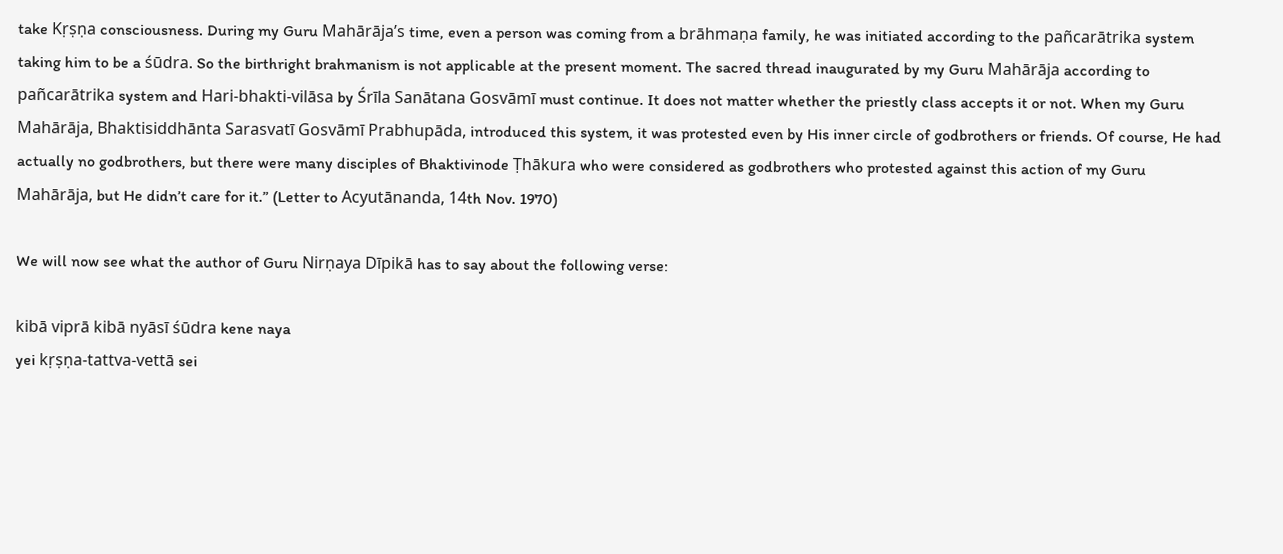take Kṛṣṇa consciousness. During my Guru Mahārāja’s time, even a person was coming from a brāhmaṇa family, he was initiated according to the pañcarātrika system taking him to be a śūdra. So the birthright brahmanism is not applicable at the present moment. The sacred thread inaugurated by my Guru Mahārāja according to pañcarātrika system and Hari-bhakti-vilāsa by Śrīla Sanātana Gosvāmī must continue. It does not matter whether the priestly class accepts it or not. When my Guru Mahārāja, Bhaktisiddhānta Sarasvatī Gosvāmī Prabhupāda, introduced this system, it was protested even by His inner circle of godbrothers or friends. Of course, He had actually no godbrothers, but there were many disciples of Bhaktivinode Ṭhākura who were considered as godbrothers who protested against this action of my Guru Mahārāja, but He didn’t care for it.” (Letter to Acyutānanda, 14th Nov. 1970)

We will now see what the author of Guru Nirṇaya Dīpikā has to say about the following verse:

kibā viprā kibā nyāsī śūdra kene naya
yei kṛṣṇa-tattva-vettā sei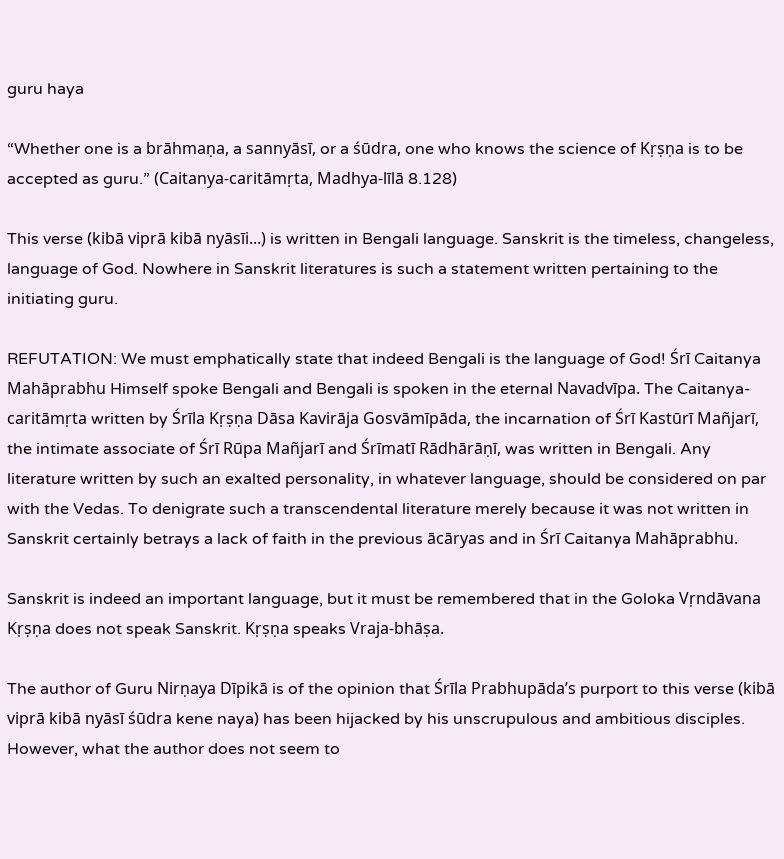guru haya

“Whether one is a brāhmaṇa, a sannyāsī, or a śūdra, one who knows the science of Kṛṣṇa is to be accepted as guru.” (Caitanya-caritāmṛta, Madhya-līlā 8.128)

This verse (kibā viprā kibā nyāsīi...) is written in Bengali language. Sanskrit is the timeless, changeless, language of God. Nowhere in Sanskrit literatures is such a statement written pertaining to the initiating guru.

REFUTATION: We must emphatically state that indeed Bengali is the language of God! Śrī Caitanya Mahāprabhu Himself spoke Bengali and Bengali is spoken in the eternal Navadvīpa. The Caitanya-caritāmṛta written by Śrīla Kṛṣṇa Dāsa Kavirāja Gosvāmīpāda, the incarnation of Śrī Kastūrī Mañjarī, the intimate associate of Śrī Rūpa Mañjarī and Śrīmatī Rādhārāṇī, was written in Bengali. Any literature written by such an exalted personality, in whatever language, should be considered on par with the Vedas. To denigrate such a transcendental literature merely because it was not written in Sanskrit certainly betrays a lack of faith in the previous ācāryas and in Śrī Caitanya Mahāprabhu.

Sanskrit is indeed an important language, but it must be remembered that in the Goloka Vṛndāvana Kṛṣṇa does not speak Sanskrit. Kṛṣṇa speaks Vraja-bhāṣa.

The author of Guru Nirṇaya Dīpikā is of the opinion that Śrīla Prabhupāda’s purport to this verse (kibā viprā kibā nyāsī śūdra kene naya) has been hijacked by his unscrupulous and ambitious disciples. However, what the author does not seem to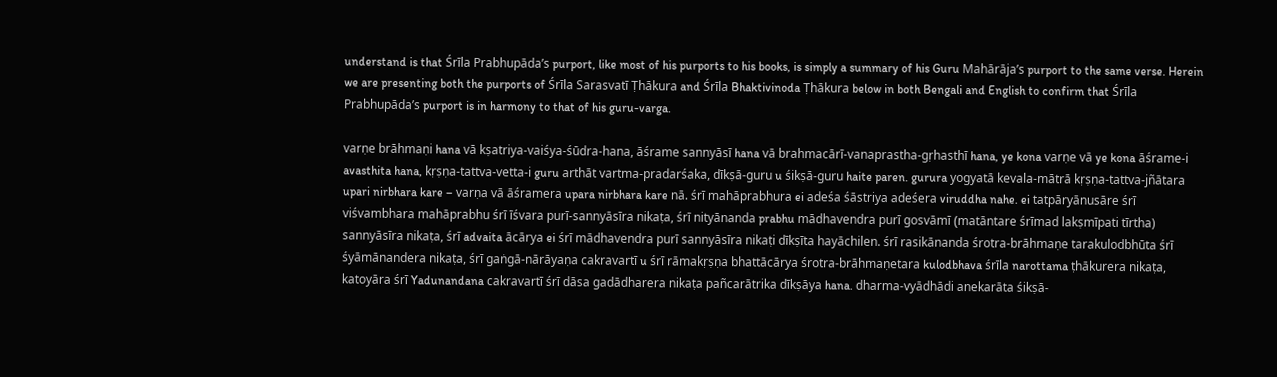understand is that Śrīla Prabhupāda’s purport, like most of his purports to his books, is simply a summary of his Guru Mahārāja’s purport to the same verse. Herein we are presenting both the purports of Śrīla Sarasvatī Ṭhākura and Śrīla Bhaktivinoda Ṭhākura below in both Bengali and English to confirm that Śrīla Prabhupāda’s purport is in harmony to that of his guru-varga.

varṇe brāhmaṇi hana vā kṣatriya-vaiśya-śūdra-hana, āśrame sannyāsī hana vā brahmacārī-vanaprastha-gṛhasthī hana, ye kona varṇe vā ye kona āśrame-i avasthita hana, kṛṣṇa-tattva-vetta-i guru arthāt vartma-pradarśaka, dīkṣā-guru u śikṣā-guru haite paren. gurura yogyatā kevala-mātrā kṛṣṇa-tattva-jñātara upari nirbhara kare – varṇa vā āśramera upara nirbhara kare nā. śrī mahāprabhura ei adeśa śāstriya adeśera viruddha nahe. ei tatpāryānusāre śrī viśvambhara mahāprabhu śrī īśvara purī-sannyāsīra nikaṭa, śrī nityānanda prabhu mādhavendra purī gosvāmī (matāntare śrīmad lakṣmīpati tīrtha) sannyāsīra nikaṭa, śrī advaita ācārya ei śrī mādhavendra purī sannyāsīra nikaṭi dīkṣīta hayāchilen. śrī rasikānanda śrotra-brāhmaṇe tarakulodbhūta śrī śyāmānandera nikaṭa, śrī gaṅgā-nārāyaṇa cakravartī u śrī rāmakṛṣṇa bhattācārya śrotra-brāhmaṇetara kulodbhava śrīla narottama ṭhākurera nikaṭa, katoyāra śrī Yadunandana cakravartī śrī dāsa gadādharera nikaṭa pañcarātrika dīkṣāya hana. dharma-vyādhādi anekarāta śikṣā-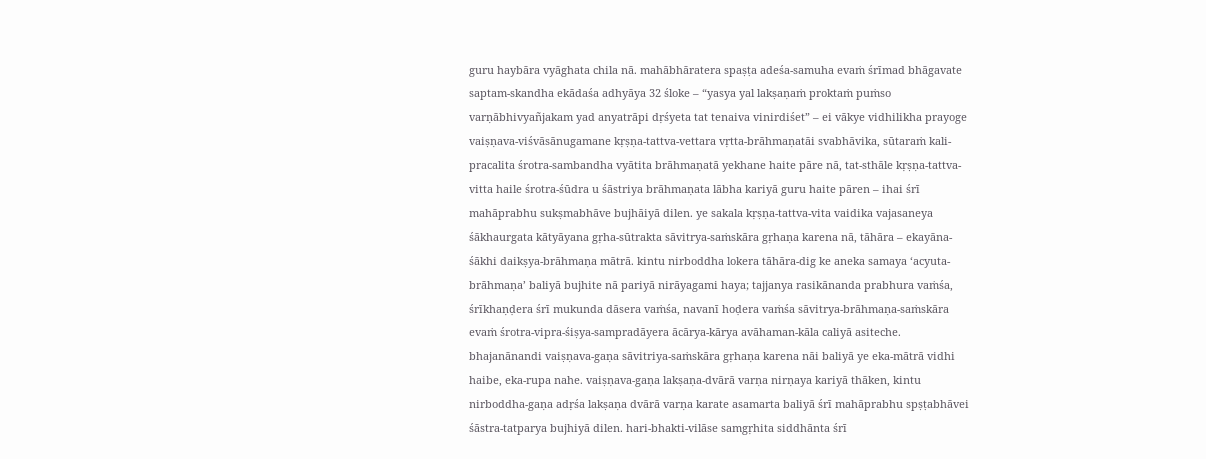guru haybāra vyāghata chila nā. mahābhāratera spaṣṭa adeśa-samuha evaṁ śrīmad bhāgavate saptam-skandha ekādaśa adhyāya 32 śloke – “yasya yal lakṣaṇaṁ proktaṁ puṁso varṇābhivyañjakam yad anyatrāpi dṛśyeta tat tenaiva vinirdiśet” – ei vākye vidhilikha prayoge vaiṣṇava-viśvāsānugamane kṛṣṇa-tattva-vettara vṛtta-brāhmaṇatāi svabhāvika, sūtaraṁ kali-pracalita śrotra-sambandha vyātita brāhmaṇatā yekhane haite pāre nā, tat-sthāle kṛṣṇa-tattva-vitta haile śrotra-śūdra u śāstriya brāhmaṇata lābha kariyā guru haite pāren – ihai śrī mahāprabhu sukṣmabhāve bujhāiyā dilen. ye sakala kṛṣṇa-tattva-vita vaidika vajasaneya śākhaurgata kātyāyana gṛha-sūtrakta sāvitrya-saṁskāra gṛhaṇa karena nā, tāhāra – ekayāna-śākhi daikṣya-brāhmaṇa mātrā. kintu nirboddha lokera tāhāra-dig ke aneka samaya ‘acyuta-brāhmaṇa’ baliyā bujhite nā pariyā nirāyagami haya; tajjanya rasikānanda prabhura vaṁśa, śrīkhaṇḍera śrī mukunda dāsera vaṁśa, navanī hoḍera vaṁśa sāvitrya-brāhmaṇa-saṁskāra evaṁ śrotra-vipra-śiṣya-sampradāyera ācārya-kārya avāhaman-kāla caliyā asiteche. bhajanānandi vaiṣṇava-gaṇa sāvitriya-saṁskāra gṛhaṇa karena nāi baliyā ye eka-mātrā vidhi haibe, eka-rupa nahe. vaiṣṇava-gaṇa lakṣaṇa-dvārā varṇa nirṇaya kariyā thāken, kintu nirboddha-gaṇa adṛśa lakṣaṇa dvārā varṇa karate asamarta baliyā śrī mahāprabhu spṣṭabhāvei śāstra-tatparya bujhiyā dilen. hari-bhakti-vilāse samgṛhita siddhānta śrī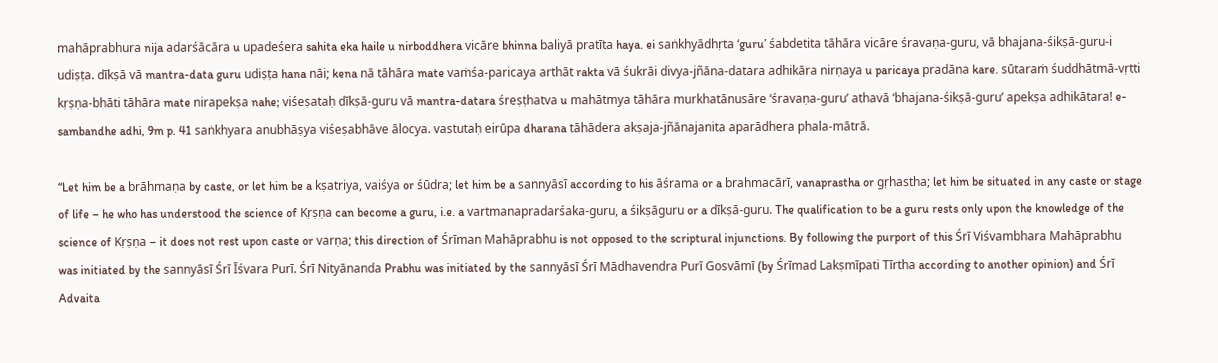mahāprabhura nija adarśācāra u upadeśera sahita eka haile u nirboddhera vicāre bhinna baliyā pratīta haya. ei saṅkhyādhṛta ‘guru’ śabdetita tāhāra vicāre śravaṇa-guru, vā bhajana-śikṣā-guru-i udiṣṭa. dīkṣā vā mantra-data guru udiṣṭa hana nāi; kena nā tāhāra mate vaṁśa-paricaya arthāt rakta vā śukrāi divya-jñāna-datara adhikāra nirṇaya u paricaya pradāna kare. sūtaraṁ śuddhātmā-vṛtti kṛṣṇa-bhāti tāhāra mate nirapekṣa nahe; viśeṣataḥ dīkṣā-guru vā mantra-datara śreṣṭhatva u mahātmya tāhāra murkhatānusāre ‘śravaṇa-guru’ athavā ‘bhajana-śikṣā-guru’ apekṣa adhikātara! e-sambandhe adhi, 9m p. 41 saṅkhyara anubhāṣya viśeṣabhāve ālocya. vastutaḥ eirūpa dharana tāhādera akṣaja-jñānajanita aparādhera phala-mātrā.

“Let him be a brāhmaṇa by caste, or let him be a kṣatriya, vaiśya or śūdra; let him be a sannyāsī according to his āśrama or a brahmacārī, vanaprastha or gṛhastha; let him be situated in any caste or stage of life – he who has understood the science of Kṛṣṇa can become a guru, i.e. a vartmanapradarśaka-guru, a śikṣāguru or a dīkṣā-guru. The qualification to be a guru rests only upon the knowledge of the science of Kṛṣṇa – it does not rest upon caste or varṇa; this direction of Śrīman Mahāprabhu is not opposed to the scriptural injunctions. By following the purport of this Śrī Viśvambhara Mahāprabhu was initiated by the sannyāsī Śrī Īśvara Purī. Śrī Nityānanda Prabhu was initiated by the sannyāsī Śrī Mādhavendra Purī Gosvāmī (by Śrīmad Lakṣmīpati Tīrtha according to another opinion) and Śrī Advaita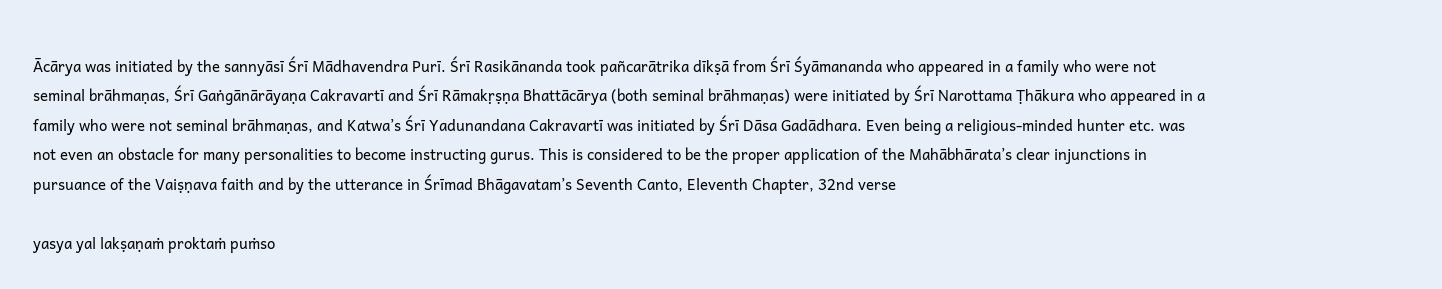Ācārya was initiated by the sannyāsī Śrī Mādhavendra Purī. Śrī Rasikānanda took pañcarātrika dīkṣā from Śrī Śyāmananda who appeared in a family who were not seminal brāhmaṇas, Śrī Gaṅgānārāyaṇa Cakravartī and Śrī Rāmakṛṣṇa Bhattācārya (both seminal brāhmaṇas) were initiated by Śrī Narottama Ṭhākura who appeared in a family who were not seminal brāhmaṇas, and Katwa’s Śrī Yadunandana Cakravartī was initiated by Śrī Dāsa Gadādhara. Even being a religious-minded hunter etc. was not even an obstacle for many personalities to become instructing gurus. This is considered to be the proper application of the Mahābhārata’s clear injunctions in pursuance of the Vaiṣṇava faith and by the utterance in Śrīmad Bhāgavatam’s Seventh Canto, Eleventh Chapter, 32nd verse

yasya yal lakṣaṇaṁ proktaṁ puṁso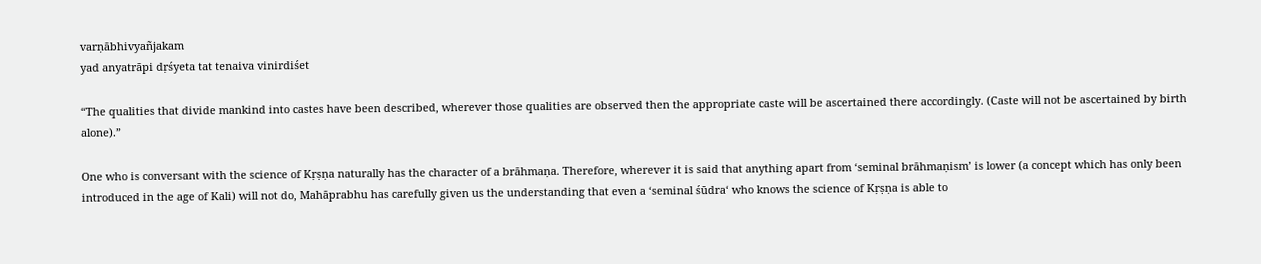varṇābhivyañjakam
yad anyatrāpi dṛśyeta tat tenaiva vinirdiśet

“The qualities that divide mankind into castes have been described, wherever those qualities are observed then the appropriate caste will be ascertained there accordingly. (Caste will not be ascertained by birth alone).”

One who is conversant with the science of Kṛṣṇa naturally has the character of a brāhmaṇa. Therefore, wherever it is said that anything apart from ‘seminal brāhmaṇism’ is lower (a concept which has only been introduced in the age of Kali) will not do, Mahāprabhu has carefully given us the understanding that even a ‘seminal śūdra‘ who knows the science of Kṛṣṇa is able to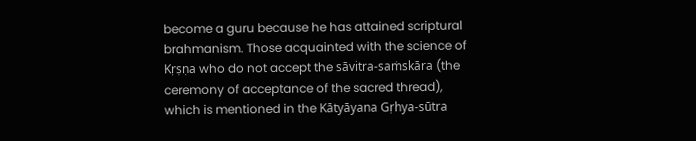become a guru because he has attained scriptural brahmanism. Those acquainted with the science of Kṛṣṇa who do not accept the sāvitra-saṁskāra (the ceremony of acceptance of the sacred thread), which is mentioned in the Kātyāyana Gṛhya-sūtra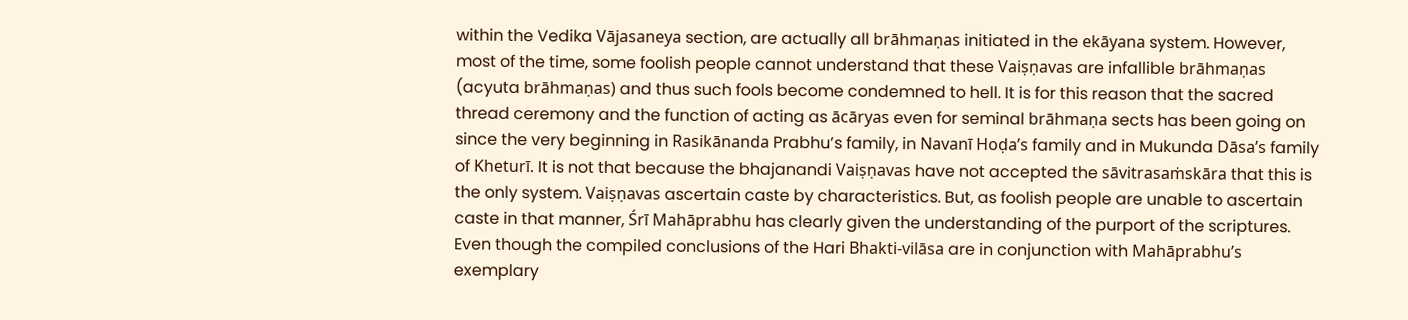within the Vedika Vājasaneya section, are actually all brāhmaṇas initiated in the ekāyana system. However, most of the time, some foolish people cannot understand that these Vaiṣṇavas are infallible brāhmaṇas (acyuta brāhmaṇas) and thus such fools become condemned to hell. It is for this reason that the sacred thread ceremony and the function of acting as ācāryas even for seminal brāhmaṇa sects has been going on since the very beginning in Rasikānanda Prabhu’s family, in Navanī Hoḍa’s family and in Mukunda Dāsa’s family of Kheturī. It is not that because the bhajanandi Vaiṣṇavas have not accepted the sāvitrasaṁskāra that this is the only system. Vaiṣṇavas ascertain caste by characteristics. But, as foolish people are unable to ascertain caste in that manner, Śrī Mahāprabhu has clearly given the understanding of the purport of the scriptures. Even though the compiled conclusions of the Hari Bhakti-vilāsa are in conjunction with Mahāprabhu’s exemplary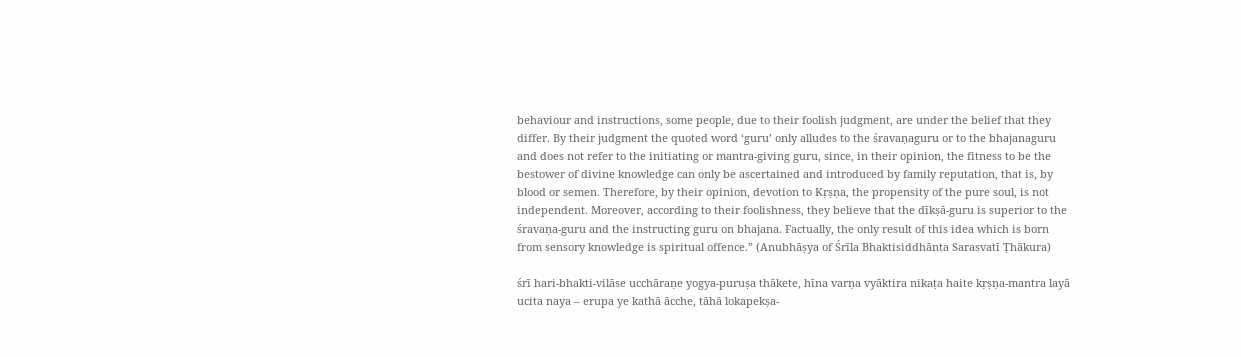behaviour and instructions, some people, due to their foolish judgment, are under the belief that they differ. By their judgment the quoted word ‘guru’ only alludes to the śravaṇaguru or to the bhajanaguru and does not refer to the initiating or mantra-giving guru, since, in their opinion, the fitness to be the bestower of divine knowledge can only be ascertained and introduced by family reputation, that is, by blood or semen. Therefore, by their opinion, devotion to Kṛṣṇa, the propensity of the pure soul, is not independent. Moreover, according to their foolishness, they believe that the dīkṣā-guru is superior to the śravaṇa-guru and the instructing guru on bhajana. Factually, the only result of this idea which is born from sensory knowledge is spiritual offence.” (Anubhāṣya of Śrīla Bhaktisiddhānta Sarasvatī Ṭhākura)

śrī hari-bhakti-vilāse ucchāraṇe yogya-puruṣa thākete, hīna varṇa vyāktira nikaṭa haite kṛṣṇa-mantra layā ucita naya – erupa ye kathā ācche, tāhā lokapekṣa-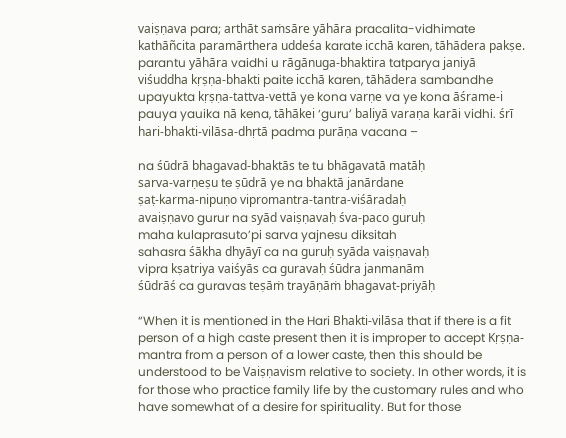vaiṣṇava para; arthāt saṁsāre yāhāra pracalita-vidhimate kathāñcita paramārthera uddeśa karate icchā karen, tāhādera pakṣe. parantu yāhāra vaidhi u rāgānuga-bhaktira tatparya janiyā viśuddha kṛṣṇa-bhakti paite icchā karen, tāhādera sambandhe upayukta kṛṣṇa-tattva-vettā ye kona varṇe va ye kona āśrame-i pauya yauika nā kena, tāhākei ‘guru’ baliyā varaṇa karāi vidhi. śrī hari-bhakti-vilāsa-dhṛtā padma purāṇa vacana –

na śūdrā bhagavad-bhaktās te tu bhāgavatā matāḥ
sarva-varṇeṣu te ṣūdrā ye na bhaktā janārdane
ṣaṭ-karma-nipuṇo vipromantra-tantra-viśāradaḥ
avaiṣṇavo gurur na syād vaiṣṇavaḥ śva-paco guruḥ
maha kulaprasuto’pi sarva yajnesu diksitah
sahasra śākha dhyāyī ca na guruḥ syāda vaiṣṇavaḥ
vipra kṣatriya vaiśyās ca guravaḥ śūdra janmanām
śūdrāś ca guravas teṣāṁ trayāṇāṁ bhagavat-priyāḥ

“When it is mentioned in the Hari Bhakti-vilāsa that if there is a fit person of a high caste present then it is improper to accept Kṛṣṇa-mantra from a person of a lower caste, then this should be understood to be Vaiṣṇavism relative to society. In other words, it is for those who practice family life by the customary rules and who have somewhat of a desire for spirituality. But for those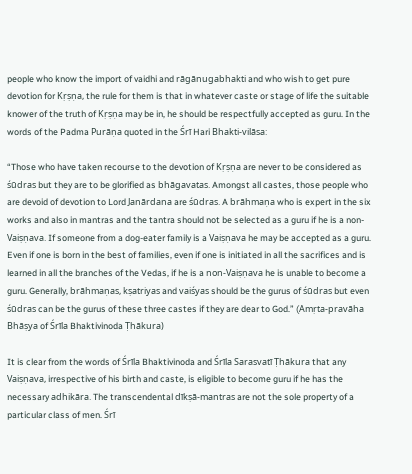people who know the import of vaidhi and rāgānugabhakti and who wish to get pure devotion for Kṛṣṇa, the rule for them is that in whatever caste or stage of life the suitable knower of the truth of Kṛṣṇa may be in, he should be respectfully accepted as guru. In the words of the Padma Purāṇa quoted in the Śrī Hari Bhakti-vilāsa:

“Those who have taken recourse to the devotion of Kṛṣṇa are never to be considered as śūdras but they are to be glorified as bhāgavatas. Amongst all castes, those people who are devoid of devotion to Lord Janārdana are śūdras. A brāhmaṇa who is expert in the six works and also in mantras and the tantra should not be selected as a guru if he is a non-Vaiṣṇava. If someone from a dog-eater family is a Vaiṣṇava he may be accepted as a guru. Even if one is born in the best of families, even if one is initiated in all the sacrifices and is learned in all the branches of the Vedas, if he is a non-Vaiṣṇava he is unable to become a guru. Generally, brāhmaṇas, kṣatriyas and vaiśyas should be the gurus of śūdras but even śūdras can be the gurus of these three castes if they are dear to God.” (Amṛta-pravāha Bhāṣya of Śrīla Bhaktivinoda Ṭhākura)

It is clear from the words of Śrīla Bhaktivinoda and Śrīla Sarasvatī Ṭhākura that any Vaiṣṇava, irrespective of his birth and caste, is eligible to become guru if he has the necessary adhikāra. The transcendental dīkṣā-mantras are not the sole property of a particular class of men. Śrī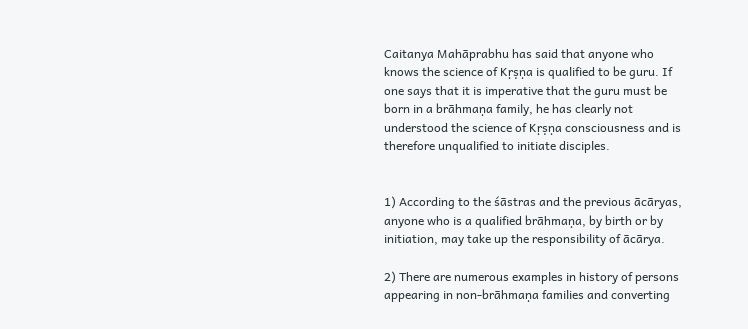Caitanya Mahāprabhu has said that anyone who knows the science of Kṛṣṇa is qualified to be guru. If one says that it is imperative that the guru must be born in a brāhmaṇa family, he has clearly not understood the science of Kṛṣṇa consciousness and is therefore unqualified to initiate disciples.


1) According to the śāstras and the previous ācāryas, anyone who is a qualified brāhmaṇa, by birth or by initiation, may take up the responsibility of ācārya.

2) There are numerous examples in history of persons appearing in non-brāhmaṇa families and converting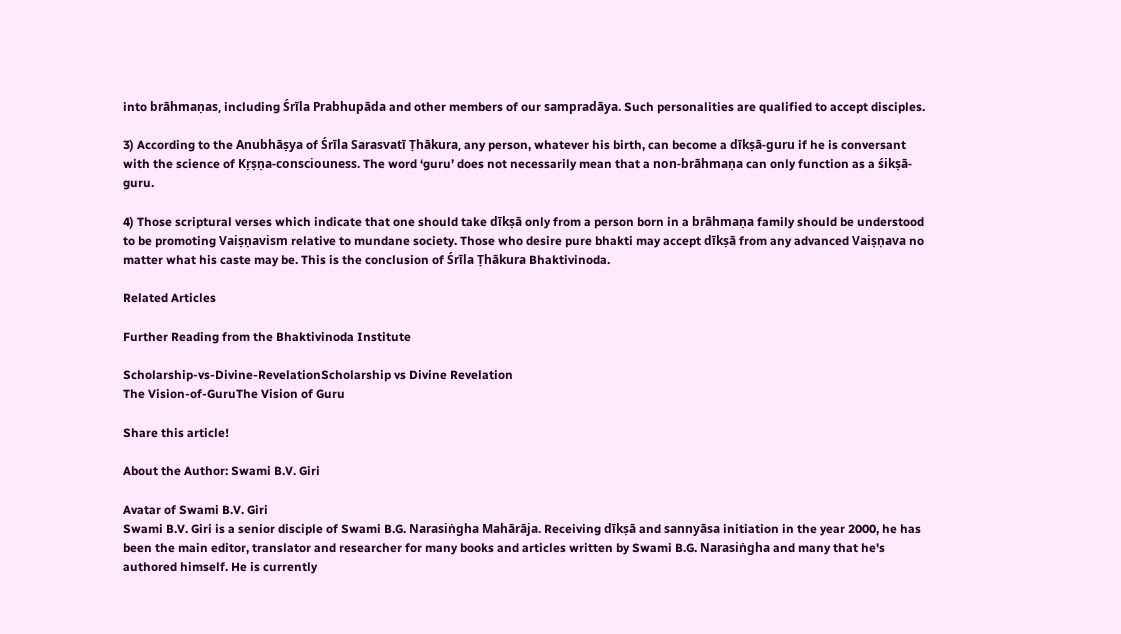into brāhmaṇas, including Śrīla Prabhupāda and other members of our sampradāya. Such personalities are qualified to accept disciples.

3) According to the Anubhāṣya of Śrīla Sarasvatī Ṭhākura, any person, whatever his birth, can become a dīkṣā-guru if he is conversant with the science of Kṛṣṇa-consciouness. The word ‘guru’ does not necessarily mean that a non-brāhmaṇa can only function as a śikṣā-guru.

4) Those scriptural verses which indicate that one should take dīkṣā only from a person born in a brāhmaṇa family should be understood to be promoting Vaiṣṇavism relative to mundane society. Those who desire pure bhakti may accept dīkṣā from any advanced Vaiṣṇava no matter what his caste may be. This is the conclusion of Śrīla Ṭhākura Bhaktivinoda.

Related Articles

Further Reading from the Bhaktivinoda Institute

Scholarship-vs-Divine-RevelationScholarship vs Divine Revelation
The Vision-of-GuruThe Vision of Guru

Share this article!

About the Author: Swami B.V. Giri

Avatar of Swami B.V. Giri
Swami B.V. Giri is a senior disciple of Swami B.G. Narasiṅgha Mahārāja. Receiving dīkṣā and sannyāsa initiation in the year 2000, he has been the main editor, translator and researcher for many books and articles written by Swami B.G. Narasiṅgha and many that he's authored himself. He is currently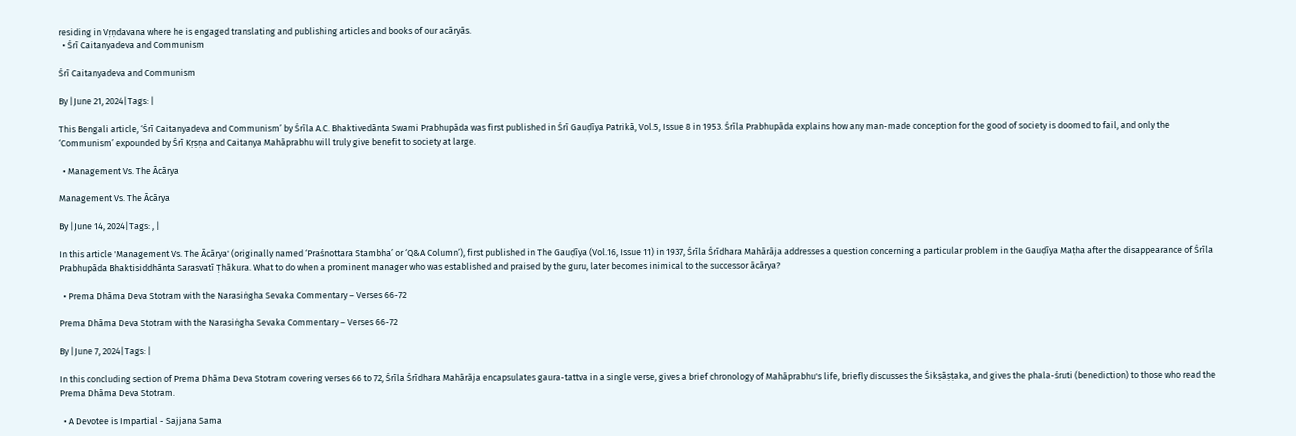residing in Vṛṇdavana where he is engaged translating and publishing articles and books of our acāryās.
  • Śrī Caitanyadeva and Communism

Śrī Caitanyadeva and Communism

By |June 21, 2024|Tags: |

This Bengali article, ‘Śrī Caitanyadeva and Communism’ by Śrīla A.C. Bhaktivedānta Swami Prabhupāda was first published in Śrī Gauḍīya Patrikā, Vol.5, Issue 8 in 1953. Śrīla Prabhupāda explains how any man-made conception for the good of society is doomed to fail, and only the ‘Communism’ expounded by Śrī Kṛṣṇa and Caitanya Mahāprabhu will truly give benefit to society at large.

  • Management Vs. The Ācārya

Management Vs. The Ācārya

By |June 14, 2024|Tags: , |

In this article 'Management Vs. The Ācārya' (originally named ‘Praśnottara Stambha’ or ‘Q&A Column’), first published in The Gauḍīya (Vol.16, Issue 11) in 1937, Śrīla Śrīdhara Mahārāja addresses a question concerning a particular problem in the Gauḍīya Maṭha after the disappearance of Śrīla Prabhupāda Bhaktisiddhānta Sarasvatī Ṭhākura. What to do when a prominent manager who was established and praised by the guru, later becomes inimical to the successor ācārya?

  • Prema Dhāma Deva Stotram with the Narasiṅgha Sevaka Commentary – Verses 66-72

Prema Dhāma Deva Stotram with the Narasiṅgha Sevaka Commentary – Verses 66-72

By |June 7, 2024|Tags: |

In this concluding section of Prema Dhāma Deva Stotram covering verses 66 to 72, Śrīla Śrīdhara Mahārāja encapsulates gaura-tattva in a single verse, gives a brief chronology of Mahāprabhu's life, briefly discusses the Śikṣāṣṭaka, and gives the phala-śruti (benediction) to those who read the Prema Dhāma Deva Stotram.

  • A Devotee is Impartial - Sajjana Sama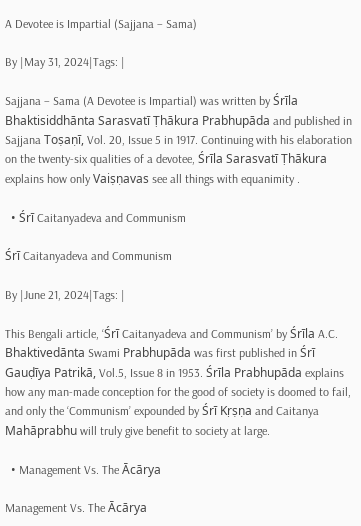A Devotee is Impartial (Sajjana – Sama)

By |May 31, 2024|Tags: |

Sajjana – Sama (A Devotee is Impartial) was written by Śrīla Bhaktisiddhānta Sarasvatī Ṭhākura Prabhupāda and published in Sajjana Toṣaṇī, Vol. 20, Issue 5 in 1917. Continuing with his elaboration on the twenty-six qualities of a devotee, Śrīla Sarasvatī Ṭhākura explains how only Vaiṣṇavas see all things with equanimity .

  • Śrī Caitanyadeva and Communism

Śrī Caitanyadeva and Communism

By |June 21, 2024|Tags: |

This Bengali article, ‘Śrī Caitanyadeva and Communism’ by Śrīla A.C. Bhaktivedānta Swami Prabhupāda was first published in Śrī Gauḍīya Patrikā, Vol.5, Issue 8 in 1953. Śrīla Prabhupāda explains how any man-made conception for the good of society is doomed to fail, and only the ‘Communism’ expounded by Śrī Kṛṣṇa and Caitanya Mahāprabhu will truly give benefit to society at large.

  • Management Vs. The Ācārya

Management Vs. The Ācārya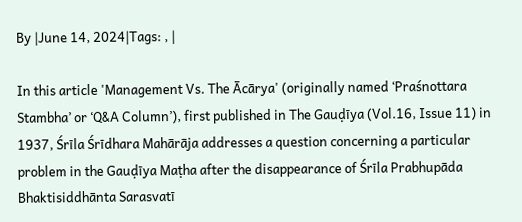By |June 14, 2024|Tags: , |

In this article 'Management Vs. The Ācārya' (originally named ‘Praśnottara Stambha’ or ‘Q&A Column’), first published in The Gauḍīya (Vol.16, Issue 11) in 1937, Śrīla Śrīdhara Mahārāja addresses a question concerning a particular problem in the Gauḍīya Maṭha after the disappearance of Śrīla Prabhupāda Bhaktisiddhānta Sarasvatī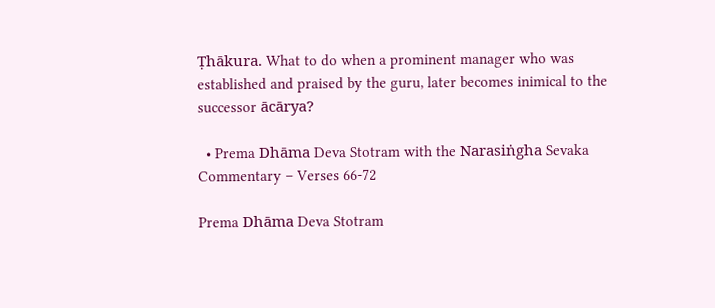Ṭhākura. What to do when a prominent manager who was established and praised by the guru, later becomes inimical to the successor ācārya?

  • Prema Dhāma Deva Stotram with the Narasiṅgha Sevaka Commentary – Verses 66-72

Prema Dhāma Deva Stotram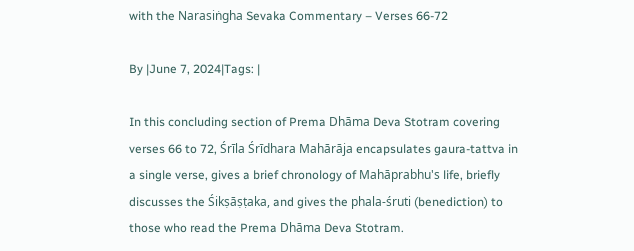with the Narasiṅgha Sevaka Commentary – Verses 66-72

By |June 7, 2024|Tags: |

In this concluding section of Prema Dhāma Deva Stotram covering verses 66 to 72, Śrīla Śrīdhara Mahārāja encapsulates gaura-tattva in a single verse, gives a brief chronology of Mahāprabhu's life, briefly discusses the Śikṣāṣṭaka, and gives the phala-śruti (benediction) to those who read the Prema Dhāma Deva Stotram.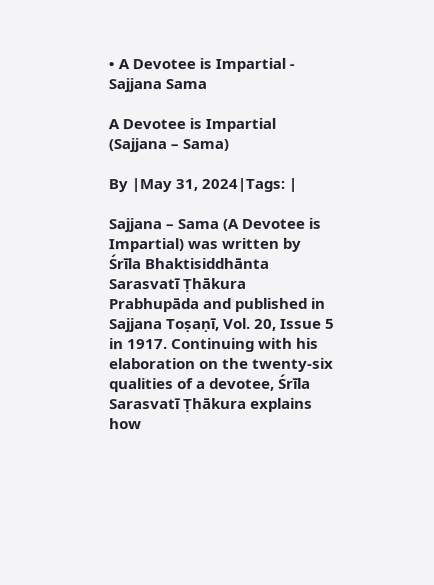• A Devotee is Impartial - Sajjana Sama

A Devotee is Impartial (Sajjana – Sama)

By |May 31, 2024|Tags: |

Sajjana – Sama (A Devotee is Impartial) was written by Śrīla Bhaktisiddhānta Sarasvatī Ṭhākura Prabhupāda and published in Sajjana Toṣaṇī, Vol. 20, Issue 5 in 1917. Continuing with his elaboration on the twenty-six qualities of a devotee, Śrīla Sarasvatī Ṭhākura explains how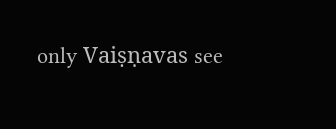only Vaiṣṇavas see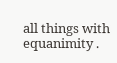all things with equanimity .